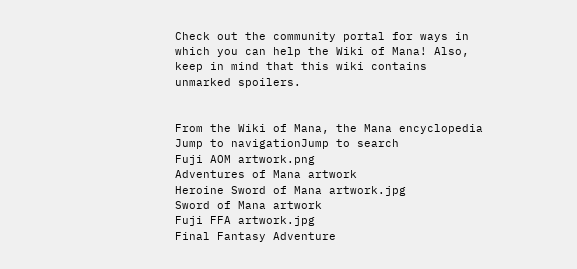Check out the community portal for ways in which you can help the Wiki of Mana! Also, keep in mind that this wiki contains unmarked spoilers.


From the Wiki of Mana, the Mana encyclopedia
Jump to navigationJump to search
Fuji AOM artwork.png
Adventures of Mana artwork
Heroine Sword of Mana artwork.jpg
Sword of Mana artwork
Fuji FFA artwork.jpg
Final Fantasy Adventure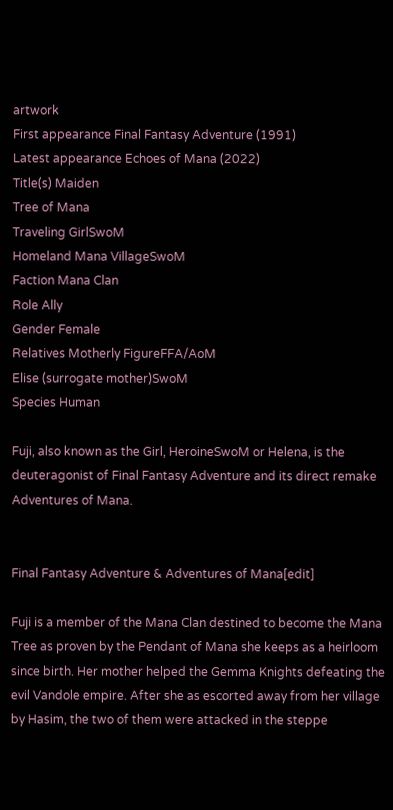artwork
First appearance Final Fantasy Adventure (1991)
Latest appearance Echoes of Mana (2022)
Title(s) Maiden
Tree of Mana
Traveling GirlSwoM
Homeland Mana VillageSwoM
Faction Mana Clan
Role Ally
Gender Female
Relatives Motherly FigureFFA/AoM
Elise (surrogate mother)SwoM
Species Human

Fuji, also known as the Girl, HeroineSwoM or Helena, is the deuteragonist of Final Fantasy Adventure and its direct remake Adventures of Mana.


Final Fantasy Adventure & Adventures of Mana[edit]

Fuji is a member of the Mana Clan destined to become the Mana Tree as proven by the Pendant of Mana she keeps as a heirloom since birth. Her mother helped the Gemma Knights defeating the evil Vandole empire. After she as escorted away from her village by Hasim, the two of them were attacked in the steppe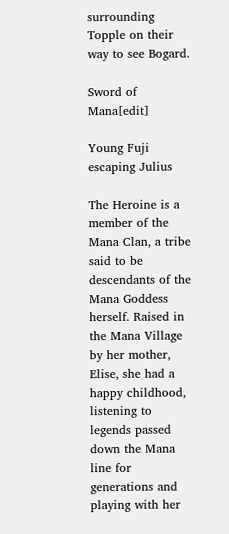surrounding Topple on their way to see Bogard.

Sword of Mana[edit]

Young Fuji escaping Julius

The Heroine is a member of the Mana Clan, a tribe said to be descendants of the Mana Goddess herself. Raised in the Mana Village by her mother, Elise, she had a happy childhood, listening to legends passed down the Mana line for generations and playing with her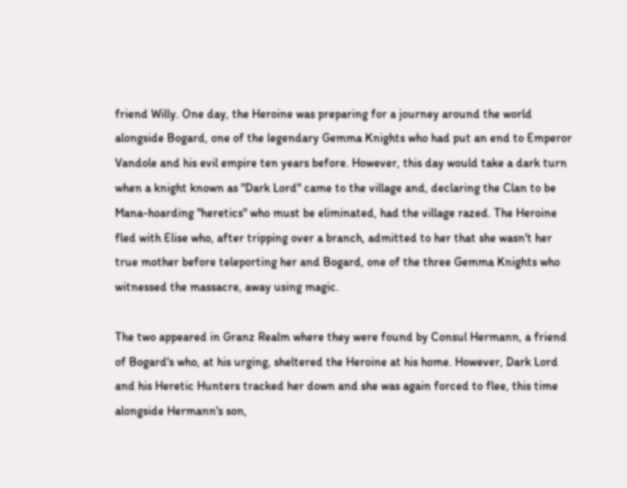friend Willy. One day, the Heroine was preparing for a journey around the world alongside Bogard, one of the legendary Gemma Knights who had put an end to Emperor Vandole and his evil empire ten years before. However, this day would take a dark turn when a knight known as "Dark Lord" came to the village and, declaring the Clan to be Mana-hoarding "heretics" who must be eliminated, had the village razed. The Heroine fled with Elise who, after tripping over a branch, admitted to her that she wasn't her true mother before teleporting her and Bogard, one of the three Gemma Knights who witnessed the massacre, away using magic.

The two appeared in Granz Realm where they were found by Consul Hermann, a friend of Bogard's who, at his urging, sheltered the Heroine at his home. However, Dark Lord and his Heretic Hunters tracked her down and she was again forced to flee, this time alongside Hermann's son,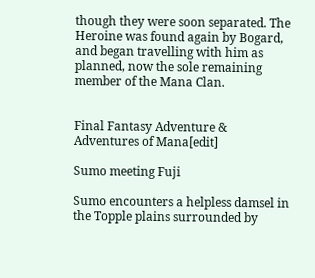though they were soon separated. The Heroine was found again by Bogard, and began travelling with him as planned, now the sole remaining member of the Mana Clan.


Final Fantasy Adventure & Adventures of Mana[edit]

Sumo meeting Fuji

Sumo encounters a helpless damsel in the Topple plains surrounded by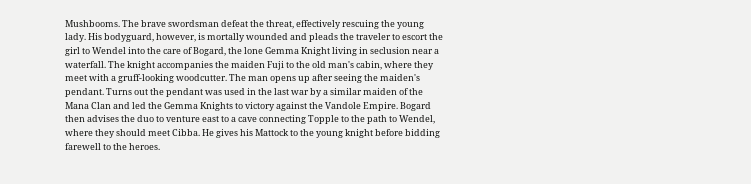Mushbooms. The brave swordsman defeat the threat, effectively rescuing the young lady. His bodyguard, however, is mortally wounded and pleads the traveler to escort the girl to Wendel into the care of Bogard, the lone Gemma Knight living in seclusion near a waterfall. The knight accompanies the maiden Fuji to the old man's cabin, where they meet with a gruff-looking woodcutter. The man opens up after seeing the maiden's pendant. Turns out the pendant was used in the last war by a similar maiden of the Mana Clan and led the Gemma Knights to victory against the Vandole Empire. Bogard then advises the duo to venture east to a cave connecting Topple to the path to Wendel, where they should meet Cibba. He gives his Mattock to the young knight before bidding farewell to the heroes.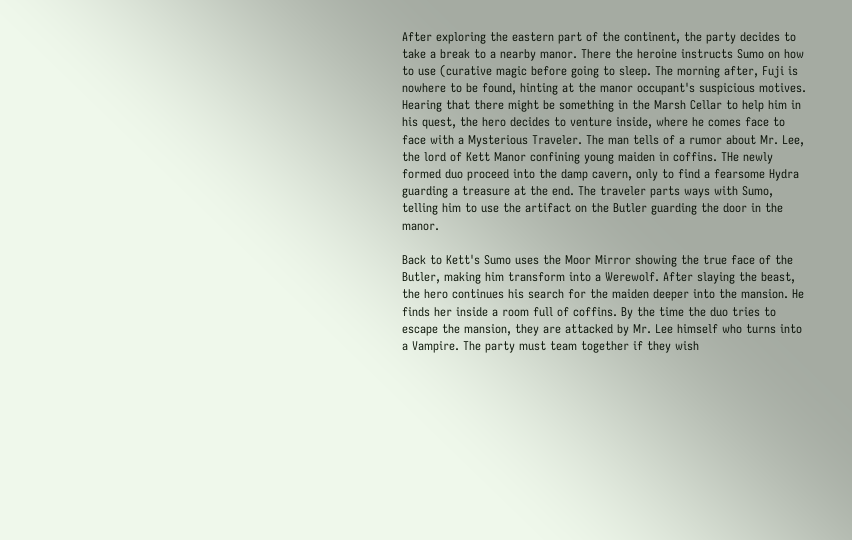After exploring the eastern part of the continent, the party decides to take a break to a nearby manor. There the heroine instructs Sumo on how to use (curative magic before going to sleep. The morning after, Fuji is nowhere to be found, hinting at the manor occupant's suspicious motives. Hearing that there might be something in the Marsh Cellar to help him in his quest, the hero decides to venture inside, where he comes face to face with a Mysterious Traveler. The man tells of a rumor about Mr. Lee, the lord of Kett Manor confining young maiden in coffins. THe newly formed duo proceed into the damp cavern, only to find a fearsome Hydra guarding a treasure at the end. The traveler parts ways with Sumo, telling him to use the artifact on the Butler guarding the door in the manor.

Back to Kett's Sumo uses the Moor Mirror showing the true face of the Butler, making him transform into a Werewolf. After slaying the beast, the hero continues his search for the maiden deeper into the mansion. He finds her inside a room full of coffins. By the time the duo tries to escape the mansion, they are attacked by Mr. Lee himself who turns into a Vampire. The party must team together if they wish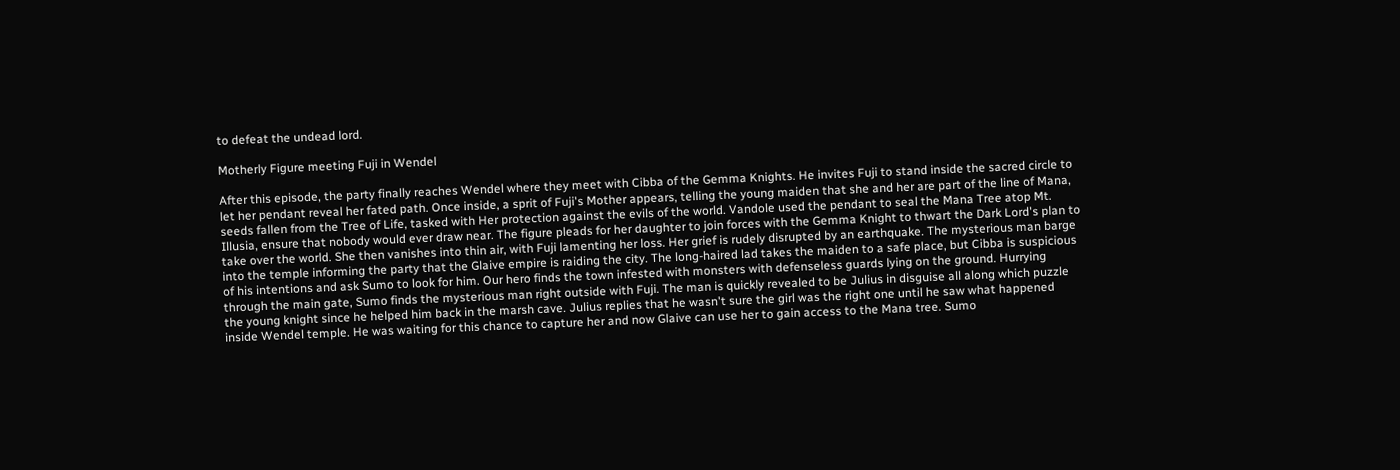to defeat the undead lord.

Motherly Figure meeting Fuji in Wendel

After this episode, the party finally reaches Wendel where they meet with Cibba of the Gemma Knights. He invites Fuji to stand inside the sacred circle to let her pendant reveal her fated path. Once inside, a sprit of Fuji's Mother appears, telling the young maiden that she and her are part of the line of Mana, seeds fallen from the Tree of Life, tasked with Her protection against the evils of the world. Vandole used the pendant to seal the Mana Tree atop Mt. Illusia, ensure that nobody would ever draw near. The figure pleads for her daughter to join forces with the Gemma Knight to thwart the Dark Lord's plan to take over the world. She then vanishes into thin air, with Fuji lamenting her loss. Her grief is rudely disrupted by an earthquake. The mysterious man barge into the temple informing the party that the Glaive empire is raiding the city. The long-haired lad takes the maiden to a safe place, but Cibba is suspicious of his intentions and ask Sumo to look for him. Our hero finds the town infested with monsters with defenseless guards lying on the ground. Hurrying through the main gate, Sumo finds the mysterious man right outside with Fuji. The man is quickly revealed to be Julius in disguise all along which puzzle the young knight since he helped him back in the marsh cave. Julius replies that he wasn't sure the girl was the right one until he saw what happened inside Wendel temple. He was waiting for this chance to capture her and now Glaive can use her to gain access to the Mana tree. Sumo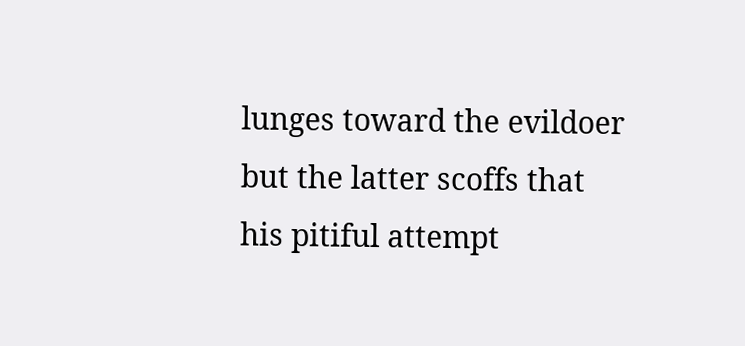lunges toward the evildoer but the latter scoffs that his pitiful attempt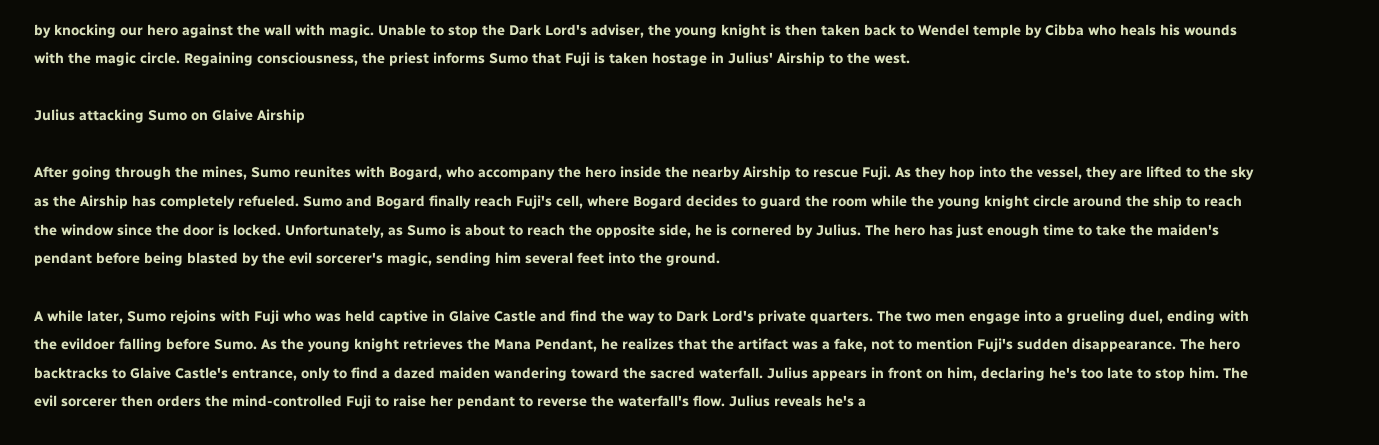by knocking our hero against the wall with magic. Unable to stop the Dark Lord's adviser, the young knight is then taken back to Wendel temple by Cibba who heals his wounds with the magic circle. Regaining consciousness, the priest informs Sumo that Fuji is taken hostage in Julius' Airship to the west.

Julius attacking Sumo on Glaive Airship

After going through the mines, Sumo reunites with Bogard, who accompany the hero inside the nearby Airship to rescue Fuji. As they hop into the vessel, they are lifted to the sky as the Airship has completely refueled. Sumo and Bogard finally reach Fuji's cell, where Bogard decides to guard the room while the young knight circle around the ship to reach the window since the door is locked. Unfortunately, as Sumo is about to reach the opposite side, he is cornered by Julius. The hero has just enough time to take the maiden's pendant before being blasted by the evil sorcerer's magic, sending him several feet into the ground.

A while later, Sumo rejoins with Fuji who was held captive in Glaive Castle and find the way to Dark Lord's private quarters. The two men engage into a grueling duel, ending with the evildoer falling before Sumo. As the young knight retrieves the Mana Pendant, he realizes that the artifact was a fake, not to mention Fuji's sudden disappearance. The hero backtracks to Glaive Castle's entrance, only to find a dazed maiden wandering toward the sacred waterfall. Julius appears in front on him, declaring he's too late to stop him. The evil sorcerer then orders the mind-controlled Fuji to raise her pendant to reverse the waterfall's flow. Julius reveals he's a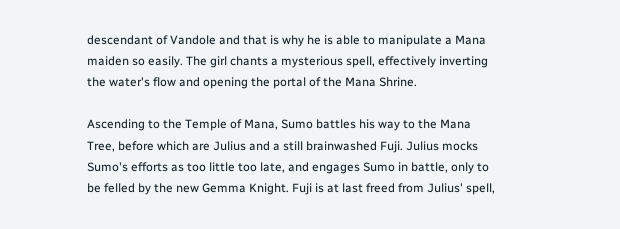descendant of Vandole and that is why he is able to manipulate a Mana maiden so easily. The girl chants a mysterious spell, effectively inverting the water's flow and opening the portal of the Mana Shrine.

Ascending to the Temple of Mana, Sumo battles his way to the Mana Tree, before which are Julius and a still brainwashed Fuji. Julius mocks Sumo's efforts as too little too late, and engages Sumo in battle, only to be felled by the new Gemma Knight. Fuji is at last freed from Julius' spell,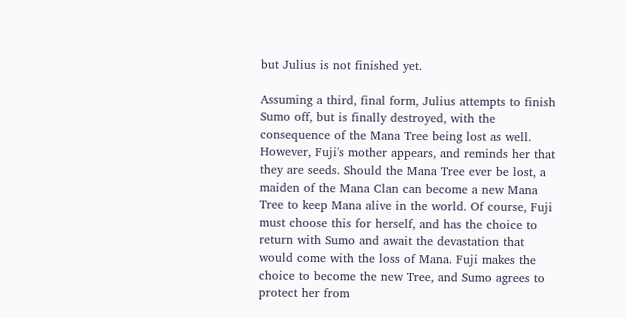but Julius is not finished yet.

Assuming a third, final form, Julius attempts to finish Sumo off, but is finally destroyed, with the consequence of the Mana Tree being lost as well. However, Fuji's mother appears, and reminds her that they are seeds. Should the Mana Tree ever be lost, a maiden of the Mana Clan can become a new Mana Tree to keep Mana alive in the world. Of course, Fuji must choose this for herself, and has the choice to return with Sumo and await the devastation that would come with the loss of Mana. Fuji makes the choice to become the new Tree, and Sumo agrees to protect her from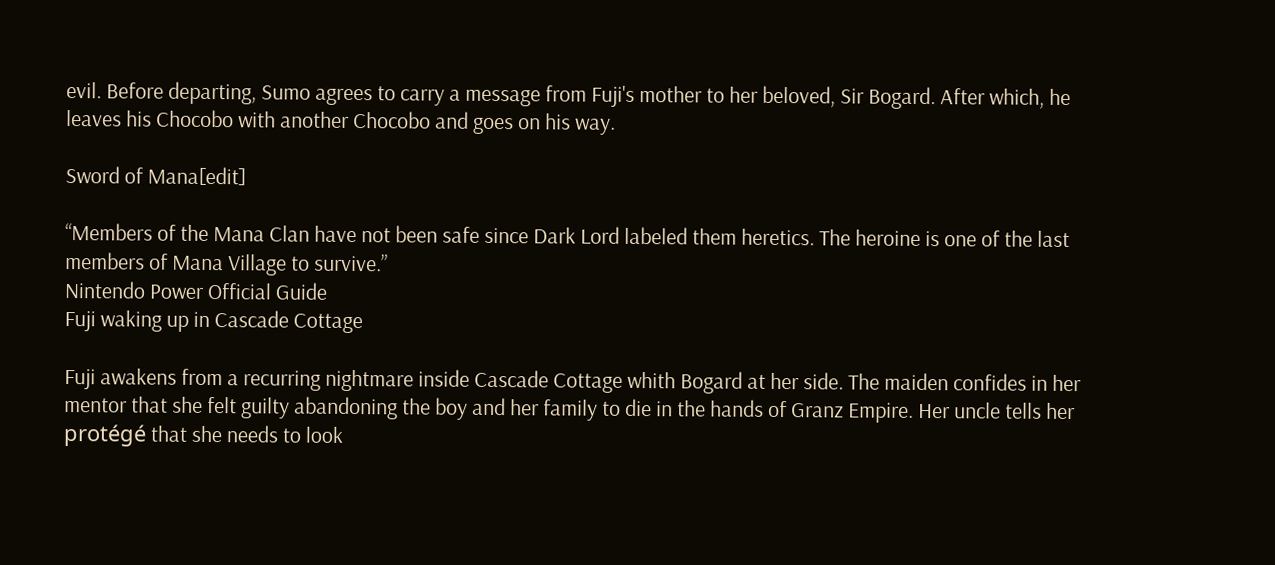evil. Before departing, Sumo agrees to carry a message from Fuji's mother to her beloved, Sir Bogard. After which, he leaves his Chocobo with another Chocobo and goes on his way.

Sword of Mana[edit]

“Members of the Mana Clan have not been safe since Dark Lord labeled them heretics. The heroine is one of the last members of Mana Village to survive.”
Nintendo Power Official Guide
Fuji waking up in Cascade Cottage

Fuji awakens from a recurring nightmare inside Cascade Cottage whith Bogard at her side. The maiden confides in her mentor that she felt guilty abandoning the boy and her family to die in the hands of Granz Empire. Her uncle tells her protégé that she needs to look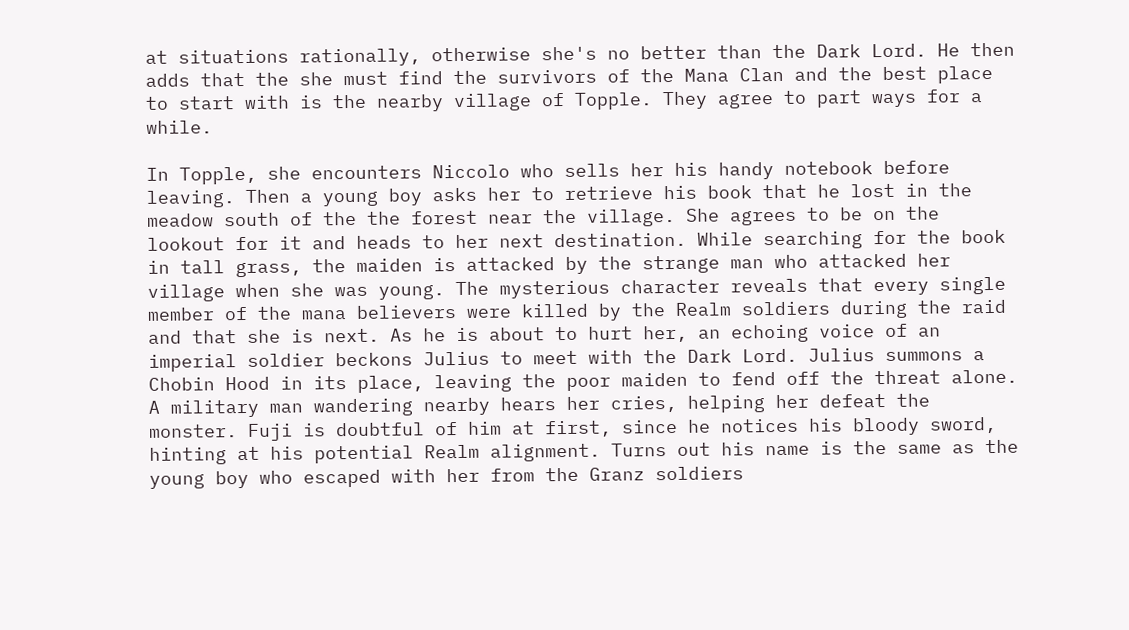at situations rationally, otherwise she's no better than the Dark Lord. He then adds that the she must find the survivors of the Mana Clan and the best place to start with is the nearby village of Topple. They agree to part ways for a while.

In Topple, she encounters Niccolo who sells her his handy notebook before leaving. Then a young boy asks her to retrieve his book that he lost in the meadow south of the the forest near the village. She agrees to be on the lookout for it and heads to her next destination. While searching for the book in tall grass, the maiden is attacked by the strange man who attacked her village when she was young. The mysterious character reveals that every single member of the mana believers were killed by the Realm soldiers during the raid and that she is next. As he is about to hurt her, an echoing voice of an imperial soldier beckons Julius to meet with the Dark Lord. Julius summons a Chobin Hood in its place, leaving the poor maiden to fend off the threat alone. A military man wandering nearby hears her cries, helping her defeat the monster. Fuji is doubtful of him at first, since he notices his bloody sword, hinting at his potential Realm alignment. Turns out his name is the same as the young boy who escaped with her from the Granz soldiers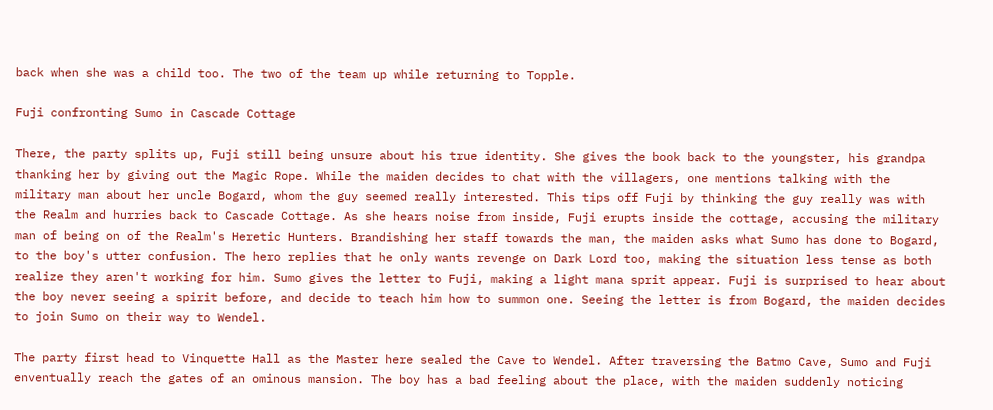back when she was a child too. The two of the team up while returning to Topple.

Fuji confronting Sumo in Cascade Cottage

There, the party splits up, Fuji still being unsure about his true identity. She gives the book back to the youngster, his grandpa thanking her by giving out the Magic Rope. While the maiden decides to chat with the villagers, one mentions talking with the military man about her uncle Bogard, whom the guy seemed really interested. This tips off Fuji by thinking the guy really was with the Realm and hurries back to Cascade Cottage. As she hears noise from inside, Fuji erupts inside the cottage, accusing the military man of being on of the Realm's Heretic Hunters. Brandishing her staff towards the man, the maiden asks what Sumo has done to Bogard, to the boy's utter confusion. The hero replies that he only wants revenge on Dark Lord too, making the situation less tense as both realize they aren't working for him. Sumo gives the letter to Fuji, making a light mana sprit appear. Fuji is surprised to hear about the boy never seeing a spirit before, and decide to teach him how to summon one. Seeing the letter is from Bogard, the maiden decides to join Sumo on their way to Wendel.

The party first head to Vinquette Hall as the Master here sealed the Cave to Wendel. After traversing the Batmo Cave, Sumo and Fuji enventually reach the gates of an ominous mansion. The boy has a bad feeling about the place, with the maiden suddenly noticing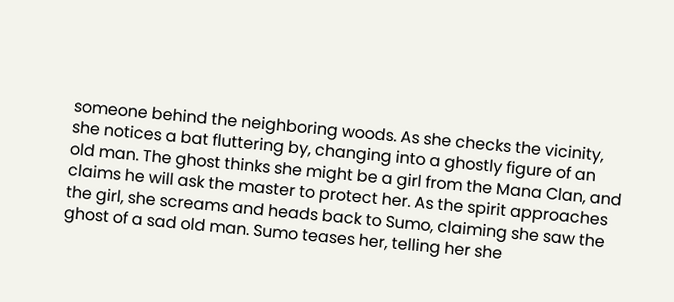someone behind the neighboring woods. As she checks the vicinity, she notices a bat fluttering by, changing into a ghostly figure of an old man. The ghost thinks she might be a girl from the Mana Clan, and claims he will ask the master to protect her. As the spirit approaches the girl, she screams and heads back to Sumo, claiming she saw the ghost of a sad old man. Sumo teases her, telling her she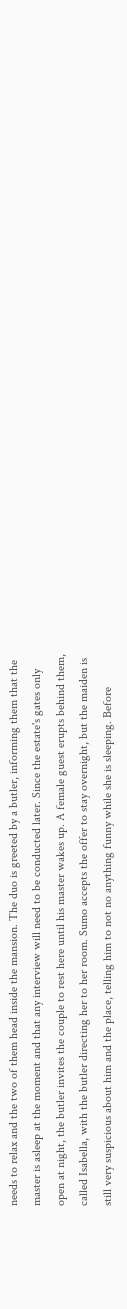needs to relax and the two of them head inside the mansion. The duo is greeted by a butler, informing them that the master is asleep at the moment and that any interview will need to be conducted later. Since the estate's gates only open at night, the butler invites the couple to rest here until his master wakes up. A female guest erupts behind them, called Isabella, with the butler directing her to her room. Sumo accepts the offer to stay overnight, but the maiden is still very suspicious about him and the place, telling him to not no anything funny while she is sleeping. Before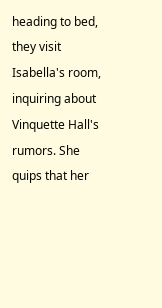heading to bed, they visit Isabella's room, inquiring about Vinquette Hall's rumors. She quips that her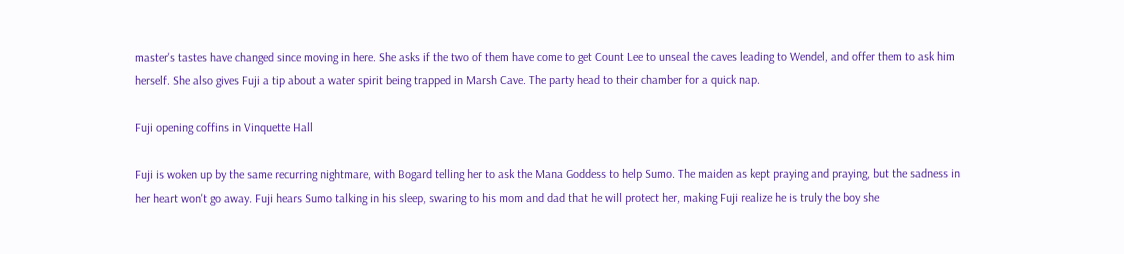master's tastes have changed since moving in here. She asks if the two of them have come to get Count Lee to unseal the caves leading to Wendel, and offer them to ask him herself. She also gives Fuji a tip about a water spirit being trapped in Marsh Cave. The party head to their chamber for a quick nap.

Fuji opening coffins in Vinquette Hall

Fuji is woken up by the same recurring nightmare, with Bogard telling her to ask the Mana Goddess to help Sumo. The maiden as kept praying and praying, but the sadness in her heart won't go away. Fuji hears Sumo talking in his sleep, swaring to his mom and dad that he will protect her, making Fuji realize he is truly the boy she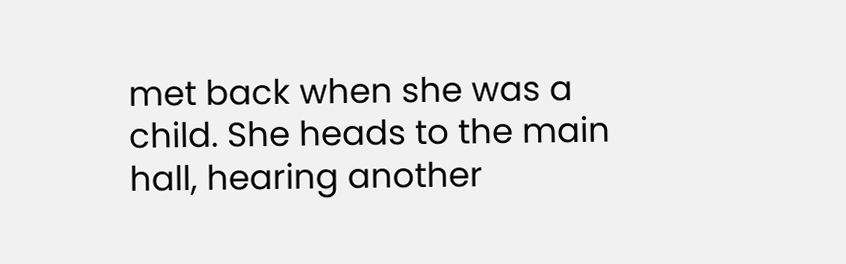met back when she was a child. She heads to the main hall, hearing another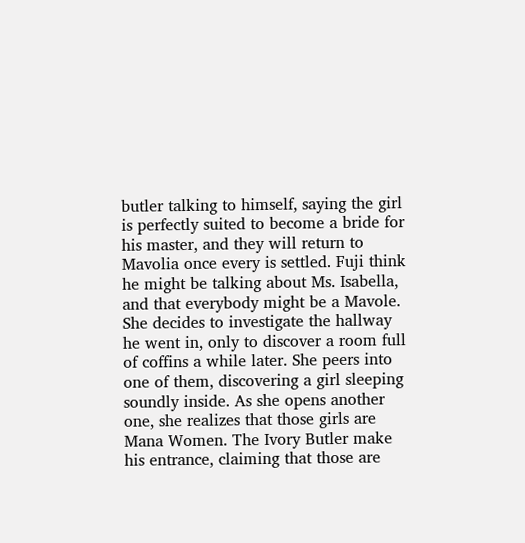butler talking to himself, saying the girl is perfectly suited to become a bride for his master, and they will return to Mavolia once every is settled. Fuji think he might be talking about Ms. Isabella, and that everybody might be a Mavole. She decides to investigate the hallway he went in, only to discover a room full of coffins a while later. She peers into one of them, discovering a girl sleeping soundly inside. As she opens another one, she realizes that those girls are Mana Women. The Ivory Butler make his entrance, claiming that those are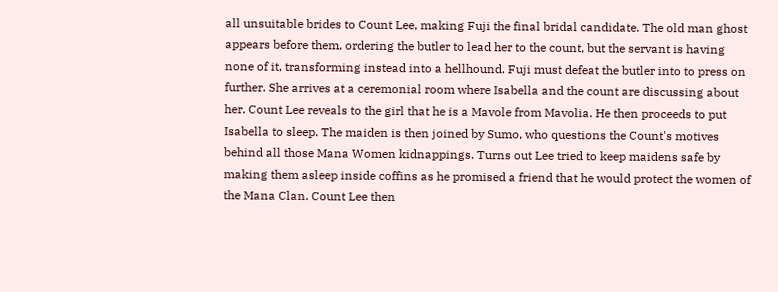all unsuitable brides to Count Lee, making Fuji the final bridal candidate. The old man ghost appears before them, ordering the butler to lead her to the count, but the servant is having none of it, transforming instead into a hellhound. Fuji must defeat the butler into to press on further. She arrives at a ceremonial room where Isabella and the count are discussing about her. Count Lee reveals to the girl that he is a Mavole from Mavolia. He then proceeds to put Isabella to sleep. The maiden is then joined by Sumo, who questions the Count's motives behind all those Mana Women kidnappings. Turns out Lee tried to keep maidens safe by making them asleep inside coffins as he promised a friend that he would protect the women of the Mana Clan. Count Lee then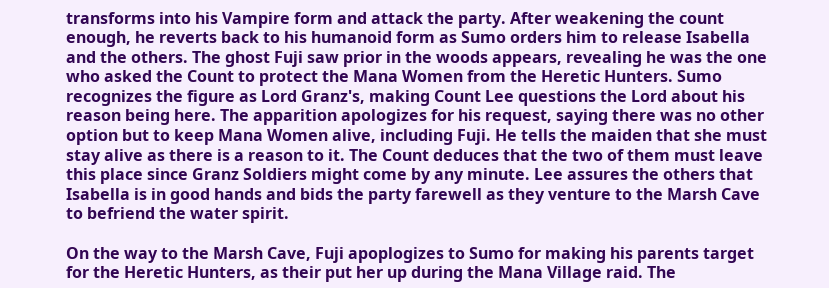transforms into his Vampire form and attack the party. After weakening the count enough, he reverts back to his humanoid form as Sumo orders him to release Isabella and the others. The ghost Fuji saw prior in the woods appears, revealing he was the one who asked the Count to protect the Mana Women from the Heretic Hunters. Sumo recognizes the figure as Lord Granz's, making Count Lee questions the Lord about his reason being here. The apparition apologizes for his request, saying there was no other option but to keep Mana Women alive, including Fuji. He tells the maiden that she must stay alive as there is a reason to it. The Count deduces that the two of them must leave this place since Granz Soldiers might come by any minute. Lee assures the others that Isabella is in good hands and bids the party farewell as they venture to the Marsh Cave to befriend the water spirit.

On the way to the Marsh Cave, Fuji apoplogizes to Sumo for making his parents target for the Heretic Hunters, as their put her up during the Mana Village raid. The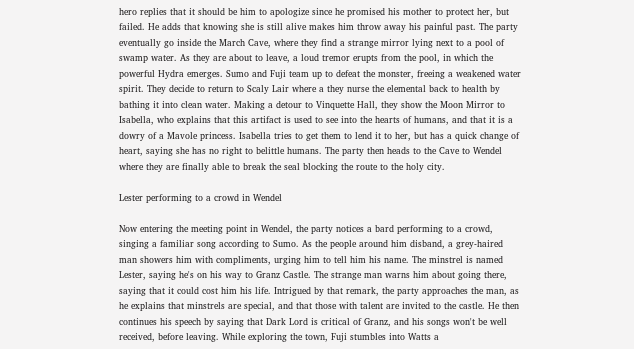hero replies that it should be him to apologize since he promised his mother to protect her, but failed. He adds that knowing she is still alive makes him throw away his painful past. The party eventually go inside the March Cave, where they find a strange mirror lying next to a pool of swamp water. As they are about to leave, a loud tremor erupts from the pool, in which the powerful Hydra emerges. Sumo and Fuji team up to defeat the monster, freeing a weakened water spirit. They decide to return to Scaly Lair where a they nurse the elemental back to health by bathing it into clean water. Making a detour to Vinquette Hall, they show the Moon Mirror to Isabella, who explains that this artifact is used to see into the hearts of humans, and that it is a dowry of a Mavole princess. Isabella tries to get them to lend it to her, but has a quick change of heart, saying she has no right to belittle humans. The party then heads to the Cave to Wendel where they are finally able to break the seal blocking the route to the holy city.

Lester performing to a crowd in Wendel

Now entering the meeting point in Wendel, the party notices a bard performing to a crowd, singing a familiar song according to Sumo. As the people around him disband, a grey-haired man showers him with compliments, urging him to tell him his name. The minstrel is named Lester, saying he's on his way to Granz Castle. The strange man warns him about going there, saying that it could cost him his life. Intrigued by that remark, the party approaches the man, as he explains that minstrels are special, and that those with talent are invited to the castle. He then continues his speech by saying that Dark Lord is critical of Granz, and his songs won't be well received, before leaving. While exploring the town, Fuji stumbles into Watts a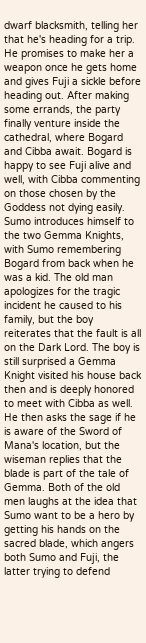dwarf blacksmith, telling her that he's heading for a trip. He promises to make her a weapon once he gets home and gives Fuji a sickle before heading out. After making some errands, the party finally venture inside the cathedral, where Bogard and Cibba await. Bogard is happy to see Fuji alive and well, with Cibba commenting on those chosen by the Goddess not dying easily. Sumo introduces himself to the two Gemma Knights, with Sumo remembering Bogard from back when he was a kid. The old man apologizes for the tragic incident he caused to his family, but the boy reiterates that the fault is all on the Dark Lord. The boy is still surprised a Gemma Knight visited his house back then and is deeply honored to meet with Cibba as well. He then asks the sage if he is aware of the Sword of Mana's location, but the wiseman replies that the blade is part of the tale of Gemma. Both of the old men laughs at the idea that Sumo want to be a hero by getting his hands on the sacred blade, which angers both Sumo and Fuji, the latter trying to defend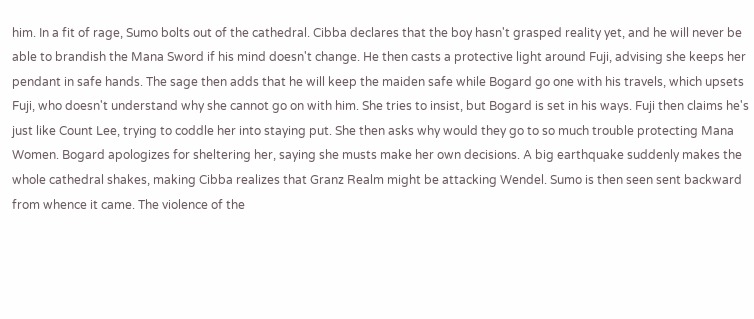him. In a fit of rage, Sumo bolts out of the cathedral. Cibba declares that the boy hasn't grasped reality yet, and he will never be able to brandish the Mana Sword if his mind doesn't change. He then casts a protective light around Fuji, advising she keeps her pendant in safe hands. The sage then adds that he will keep the maiden safe while Bogard go one with his travels, which upsets Fuji, who doesn't understand why she cannot go on with him. She tries to insist, but Bogard is set in his ways. Fuji then claims he's just like Count Lee, trying to coddle her into staying put. She then asks why would they go to so much trouble protecting Mana Women. Bogard apologizes for sheltering her, saying she musts make her own decisions. A big earthquake suddenly makes the whole cathedral shakes, making Cibba realizes that Granz Realm might be attacking Wendel. Sumo is then seen sent backward from whence it came. The violence of the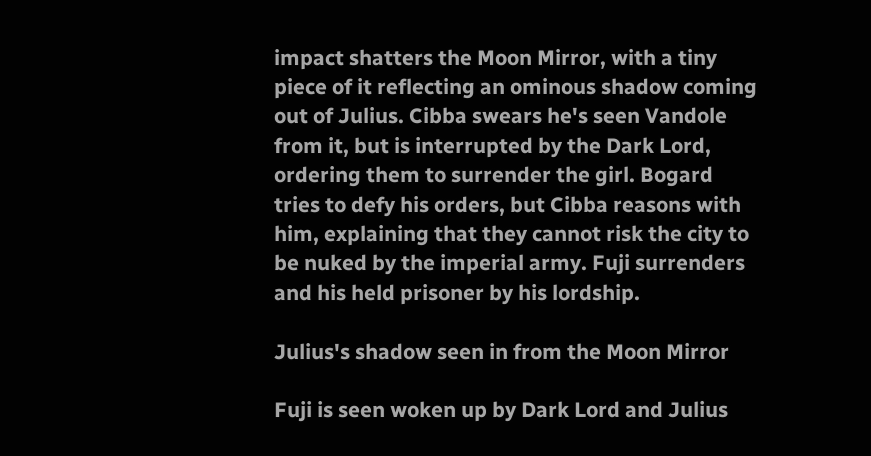impact shatters the Moon Mirror, with a tiny piece of it reflecting an ominous shadow coming out of Julius. Cibba swears he's seen Vandole from it, but is interrupted by the Dark Lord, ordering them to surrender the girl. Bogard tries to defy his orders, but Cibba reasons with him, explaining that they cannot risk the city to be nuked by the imperial army. Fuji surrenders and his held prisoner by his lordship.

Julius's shadow seen in from the Moon Mirror

Fuji is seen woken up by Dark Lord and Julius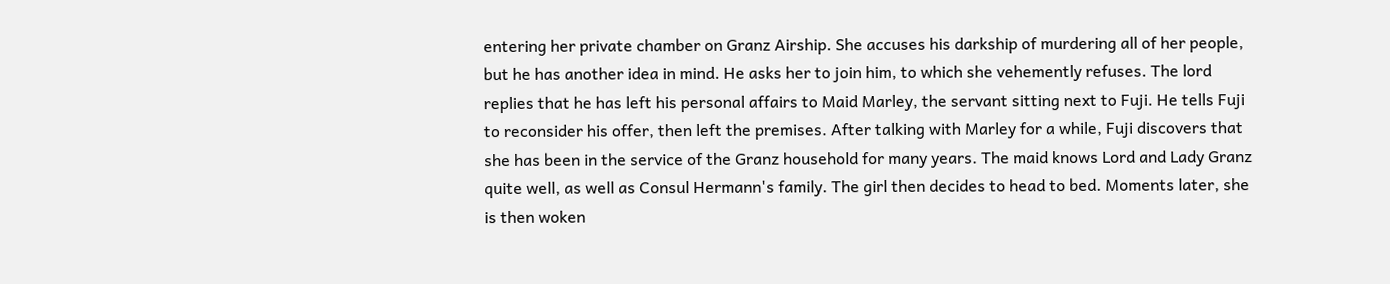entering her private chamber on Granz Airship. She accuses his darkship of murdering all of her people, but he has another idea in mind. He asks her to join him, to which she vehemently refuses. The lord replies that he has left his personal affairs to Maid Marley, the servant sitting next to Fuji. He tells Fuji to reconsider his offer, then left the premises. After talking with Marley for a while, Fuji discovers that she has been in the service of the Granz household for many years. The maid knows Lord and Lady Granz quite well, as well as Consul Hermann's family. The girl then decides to head to bed. Moments later, she is then woken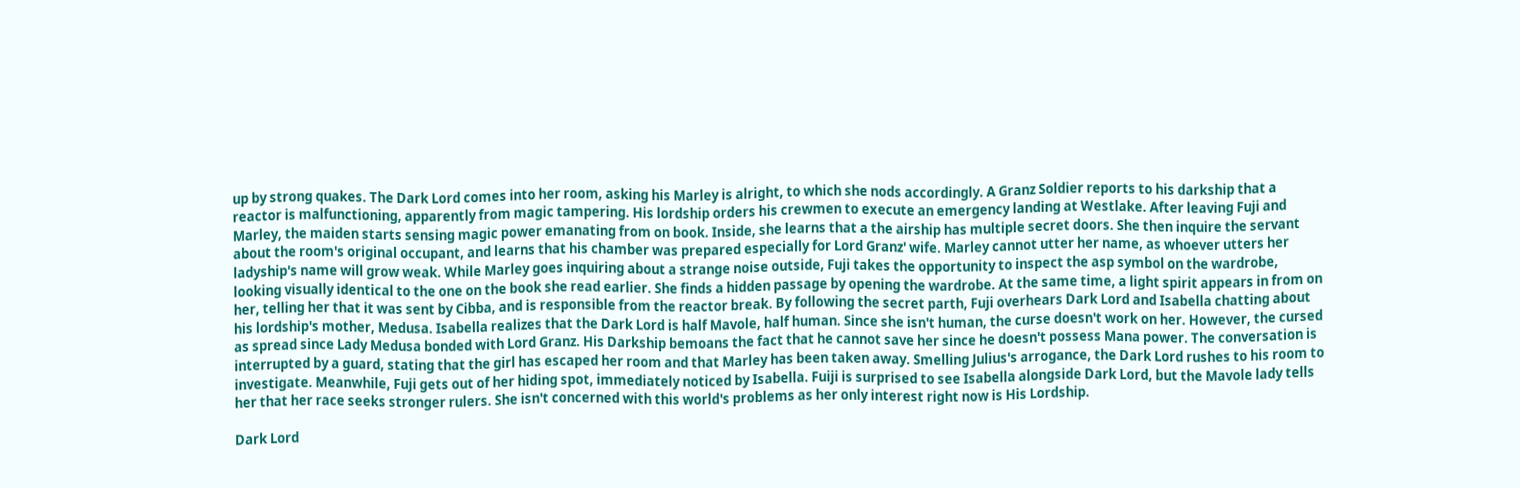up by strong quakes. The Dark Lord comes into her room, asking his Marley is alright, to which she nods accordingly. A Granz Soldier reports to his darkship that a reactor is malfunctioning, apparently from magic tampering. His lordship orders his crewmen to execute an emergency landing at Westlake. After leaving Fuji and Marley, the maiden starts sensing magic power emanating from on book. Inside, she learns that a the airship has multiple secret doors. She then inquire the servant about the room's original occupant, and learns that his chamber was prepared especially for Lord Granz' wife. Marley cannot utter her name, as whoever utters her ladyship's name will grow weak. While Marley goes inquiring about a strange noise outside, Fuji takes the opportunity to inspect the asp symbol on the wardrobe, looking visually identical to the one on the book she read earlier. She finds a hidden passage by opening the wardrobe. At the same time, a light spirit appears in from on her, telling her that it was sent by Cibba, and is responsible from the reactor break. By following the secret parth, Fuji overhears Dark Lord and Isabella chatting about his lordship's mother, Medusa. Isabella realizes that the Dark Lord is half Mavole, half human. Since she isn't human, the curse doesn't work on her. However, the cursed as spread since Lady Medusa bonded with Lord Granz. His Darkship bemoans the fact that he cannot save her since he doesn't possess Mana power. The conversation is interrupted by a guard, stating that the girl has escaped her room and that Marley has been taken away. Smelling Julius's arrogance, the Dark Lord rushes to his room to investigate. Meanwhile, Fuji gets out of her hiding spot, immediately noticed by Isabella. Fuiji is surprised to see Isabella alongside Dark Lord, but the Mavole lady tells her that her race seeks stronger rulers. She isn't concerned with this world's problems as her only interest right now is His Lordship.

Dark Lord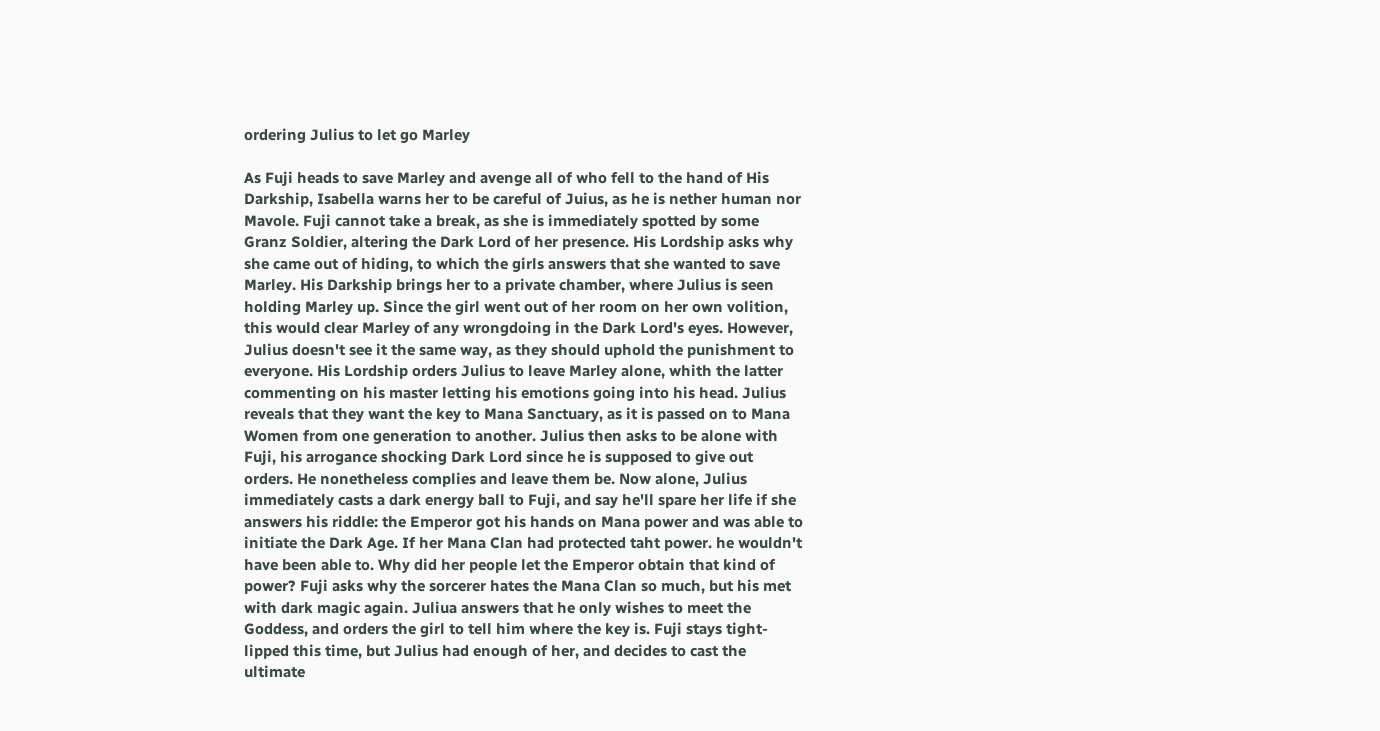ordering Julius to let go Marley

As Fuji heads to save Marley and avenge all of who fell to the hand of His Darkship, Isabella warns her to be careful of Juius, as he is nether human nor Mavole. Fuji cannot take a break, as she is immediately spotted by some Granz Soldier, altering the Dark Lord of her presence. His Lordship asks why she came out of hiding, to which the girls answers that she wanted to save Marley. His Darkship brings her to a private chamber, where Julius is seen holding Marley up. Since the girl went out of her room on her own volition, this would clear Marley of any wrongdoing in the Dark Lord's eyes. However, Julius doesn't see it the same way, as they should uphold the punishment to everyone. His Lordship orders Julius to leave Marley alone, whith the latter commenting on his master letting his emotions going into his head. Julius reveals that they want the key to Mana Sanctuary, as it is passed on to Mana Women from one generation to another. Julius then asks to be alone with Fuji, his arrogance shocking Dark Lord since he is supposed to give out orders. He nonetheless complies and leave them be. Now alone, Julius immediately casts a dark energy ball to Fuji, and say he'll spare her life if she answers his riddle: the Emperor got his hands on Mana power and was able to initiate the Dark Age. If her Mana Clan had protected taht power. he wouldn't have been able to. Why did her people let the Emperor obtain that kind of power? Fuji asks why the sorcerer hates the Mana Clan so much, but his met with dark magic again. Juliua answers that he only wishes to meet the Goddess, and orders the girl to tell him where the key is. Fuji stays tight-lipped this time, but Julius had enough of her, and decides to cast the ultimate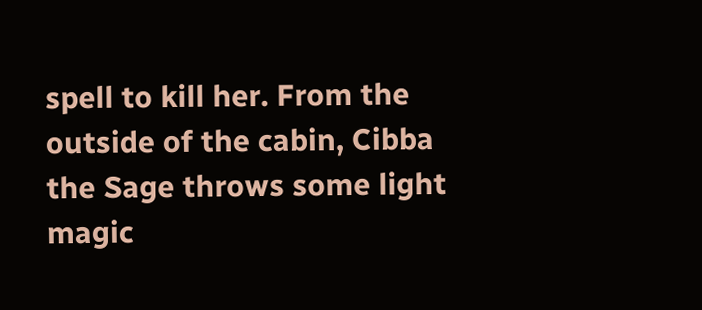spell to kill her. From the outside of the cabin, Cibba the Sage throws some light magic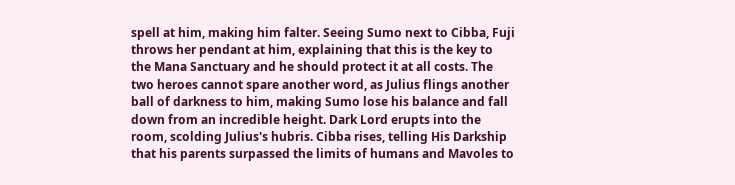spell at him, making him falter. Seeing Sumo next to Cibba, Fuji throws her pendant at him, explaining that this is the key to the Mana Sanctuary and he should protect it at all costs. The two heroes cannot spare another word, as Julius flings another ball of darkness to him, making Sumo lose his balance and fall down from an incredible height. Dark Lord erupts into the room, scolding Julius's hubris. Cibba rises, telling His Darkship that his parents surpassed the limits of humans and Mavoles to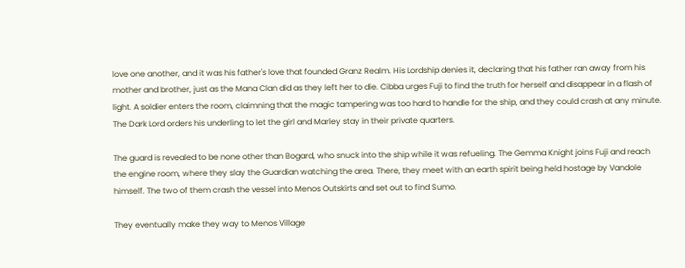love one another, and it was his father's love that founded Granz Realm. His Lordship denies it, declaring that his father ran away from his mother and brother, just as the Mana Clan did as they left her to die. Cibba urges Fuji to find the truth for herself and disappear in a flash of light. A soldier enters the room, claimning that the magic tampering was too hard to handle for the ship, and they could crash at any minute. The Dark Lord orders his underling to let the girl and Marley stay in their private quarters.

The guard is revealed to be none other than Bogard, who snuck into the ship while it was refueling. The Gemma Knight joins Fuji and reach the engine room, where they slay the Guardian watching the area. There, they meet with an earth spirit being held hostage by Vandole himself. The two of them crash the vessel into Menos Outskirts and set out to find Sumo.

They eventually make they way to Menos Village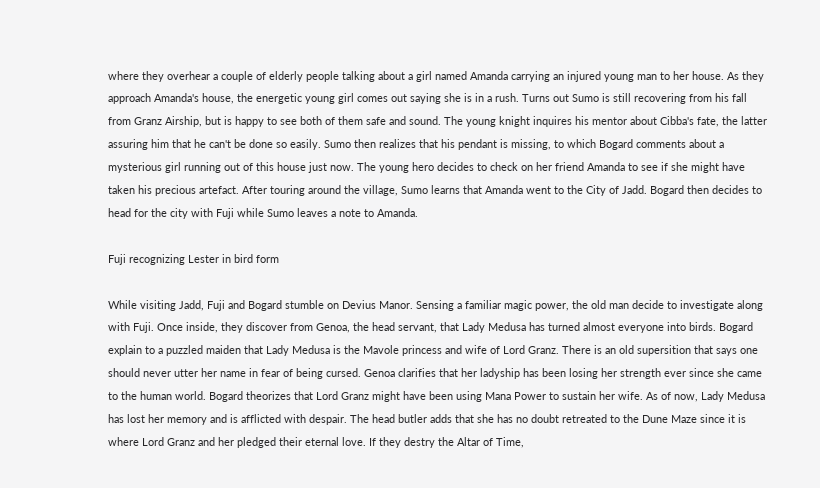where they overhear a couple of elderly people talking about a girl named Amanda carrying an injured young man to her house. As they approach Amanda's house, the energetic young girl comes out saying she is in a rush. Turns out Sumo is still recovering from his fall from Granz Airship, but is happy to see both of them safe and sound. The young knight inquires his mentor about Cibba's fate, the latter assuring him that he can't be done so easily. Sumo then realizes that his pendant is missing, to which Bogard comments about a mysterious girl running out of this house just now. The young hero decides to check on her friend Amanda to see if she might have taken his precious artefact. After touring around the village, Sumo learns that Amanda went to the City of Jadd. Bogard then decides to head for the city with Fuji while Sumo leaves a note to Amanda.

Fuji recognizing Lester in bird form

While visiting Jadd, Fuji and Bogard stumble on Devius Manor. Sensing a familiar magic power, the old man decide to investigate along with Fuji. Once inside, they discover from Genoa, the head servant, that Lady Medusa has turned almost everyone into birds. Bogard explain to a puzzled maiden that Lady Medusa is the Mavole princess and wife of Lord Granz. There is an old supersition that says one should never utter her name in fear of being cursed. Genoa clarifies that her ladyship has been losing her strength ever since she came to the human world. Bogard theorizes that Lord Granz might have been using Mana Power to sustain her wife. As of now, Lady Medusa has lost her memory and is afflicted with despair. The head butler adds that she has no doubt retreated to the Dune Maze since it is where Lord Granz and her pledged their eternal love. If they destry the Altar of Time,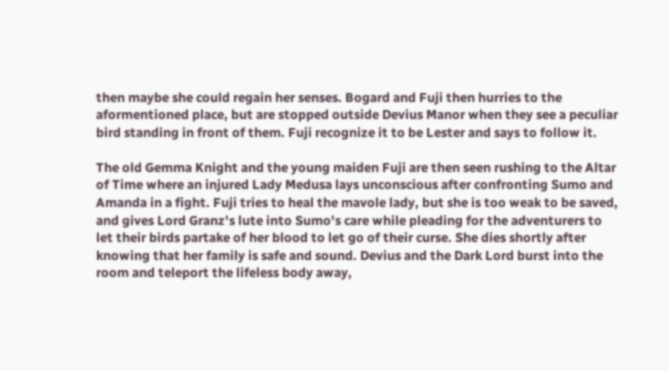then maybe she could regain her senses. Bogard and Fuji then hurries to the aformentioned place, but are stopped outside Devius Manor when they see a peculiar bird standing in front of them. Fuji recognize it to be Lester and says to follow it.

The old Gemma Knight and the young maiden Fuji are then seen rushing to the Altar of Time where an injured Lady Medusa lays unconscious after confronting Sumo and Amanda in a fight. Fuji tries to heal the mavole lady, but she is too weak to be saved, and gives Lord Granz's lute into Sumo's care while pleading for the adventurers to let their birds partake of her blood to let go of their curse. She dies shortly after knowing that her family is safe and sound. Devius and the Dark Lord burst into the room and teleport the lifeless body away,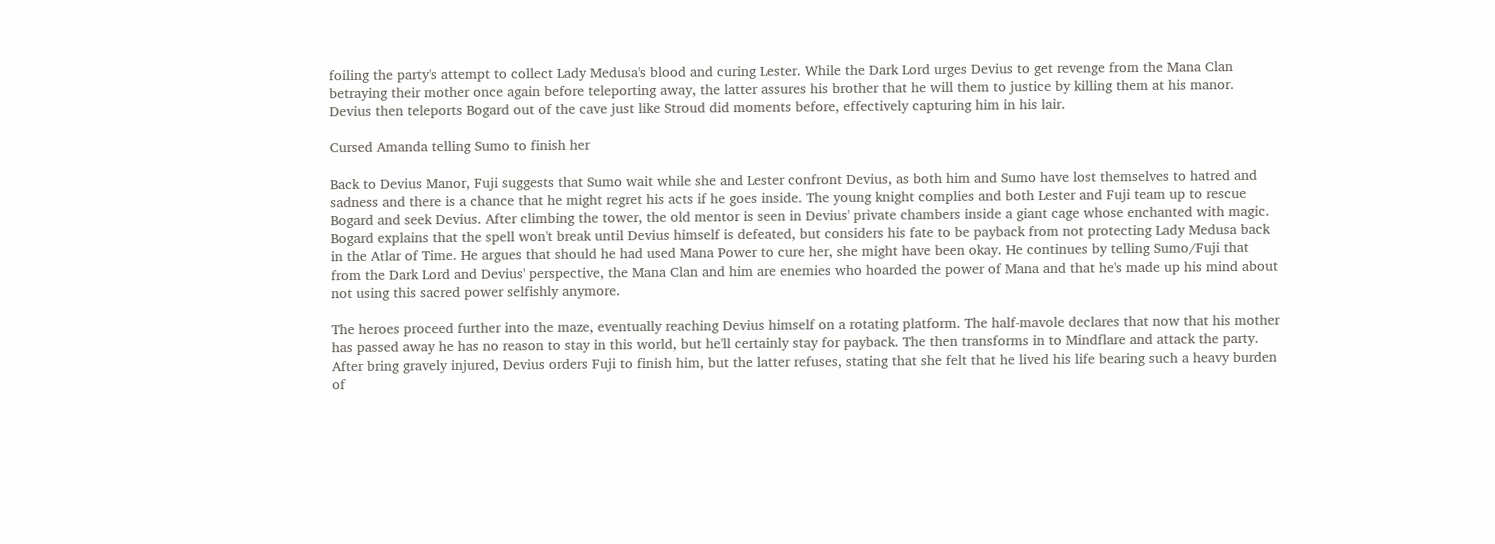foiling the party's attempt to collect Lady Medusa's blood and curing Lester. While the Dark Lord urges Devius to get revenge from the Mana Clan betraying their mother once again before teleporting away, the latter assures his brother that he will them to justice by killing them at his manor. Devius then teleports Bogard out of the cave just like Stroud did moments before, effectively capturing him in his lair.

Cursed Amanda telling Sumo to finish her

Back to Devius Manor, Fuji suggests that Sumo wait while she and Lester confront Devius, as both him and Sumo have lost themselves to hatred and sadness and there is a chance that he might regret his acts if he goes inside. The young knight complies and both Lester and Fuji team up to rescue Bogard and seek Devius. After climbing the tower, the old mentor is seen in Devius' private chambers inside a giant cage whose enchanted with magic. Bogard explains that the spell won't break until Devius himself is defeated, but considers his fate to be payback from not protecting Lady Medusa back in the Atlar of Time. He argues that should he had used Mana Power to cure her, she might have been okay. He continues by telling Sumo/Fuji that from the Dark Lord and Devius' perspective, the Mana Clan and him are enemies who hoarded the power of Mana and that he's made up his mind about not using this sacred power selfishly anymore.

The heroes proceed further into the maze, eventually reaching Devius himself on a rotating platform. The half-mavole declares that now that his mother has passed away he has no reason to stay in this world, but he'll certainly stay for payback. The then transforms in to Mindflare and attack the party. After bring gravely injured, Devius orders Fuji to finish him, but the latter refuses, stating that she felt that he lived his life bearing such a heavy burden of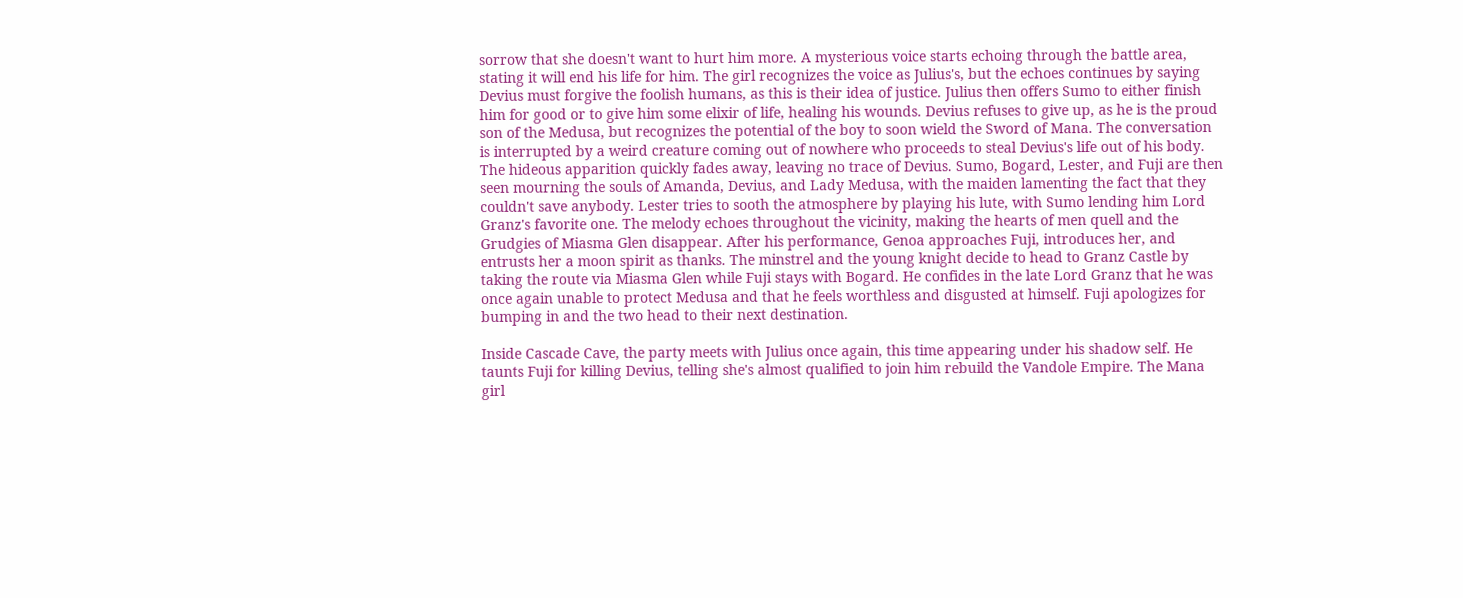sorrow that she doesn't want to hurt him more. A mysterious voice starts echoing through the battle area, stating it will end his life for him. The girl recognizes the voice as Julius's, but the echoes continues by saying Devius must forgive the foolish humans, as this is their idea of justice. Julius then offers Sumo to either finish him for good or to give him some elixir of life, healing his wounds. Devius refuses to give up, as he is the proud son of the Medusa, but recognizes the potential of the boy to soon wield the Sword of Mana. The conversation is interrupted by a weird creature coming out of nowhere who proceeds to steal Devius's life out of his body. The hideous apparition quickly fades away, leaving no trace of Devius. Sumo, Bogard, Lester, and Fuji are then seen mourning the souls of Amanda, Devius, and Lady Medusa, with the maiden lamenting the fact that they couldn't save anybody. Lester tries to sooth the atmosphere by playing his lute, with Sumo lending him Lord Granz's favorite one. The melody echoes throughout the vicinity, making the hearts of men quell and the Grudgies of Miasma Glen disappear. After his performance, Genoa approaches Fuji, introduces her, and entrusts her a moon spirit as thanks. The minstrel and the young knight decide to head to Granz Castle by taking the route via Miasma Glen while Fuji stays with Bogard. He confides in the late Lord Granz that he was once again unable to protect Medusa and that he feels worthless and disgusted at himself. Fuji apologizes for bumping in and the two head to their next destination.

Inside Cascade Cave, the party meets with Julius once again, this time appearing under his shadow self. He taunts Fuji for killing Devius, telling she's almost qualified to join him rebuild the Vandole Empire. The Mana girl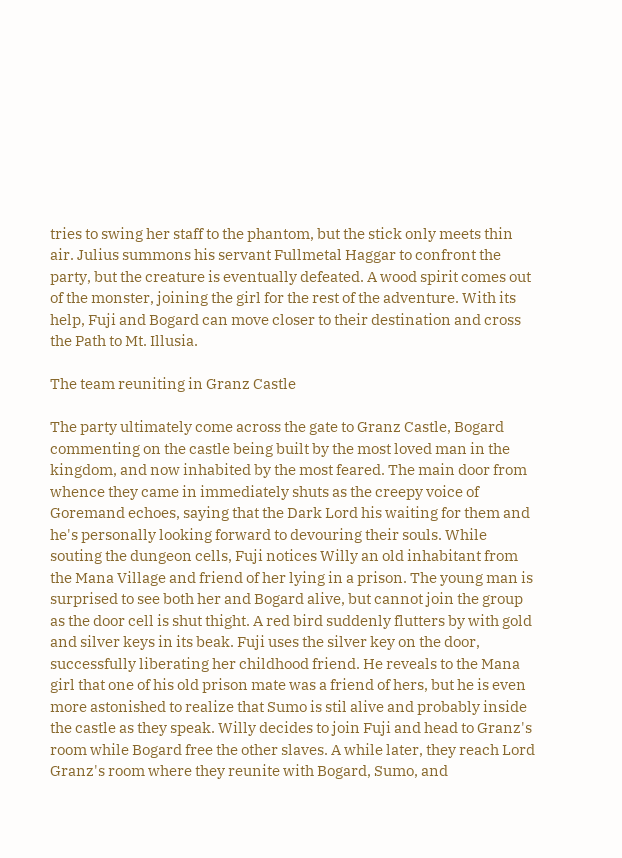tries to swing her staff to the phantom, but the stick only meets thin air. Julius summons his servant Fullmetal Haggar to confront the party, but the creature is eventually defeated. A wood spirit comes out of the monster, joining the girl for the rest of the adventure. With its help, Fuji and Bogard can move closer to their destination and cross the Path to Mt. Illusia.

The team reuniting in Granz Castle

The party ultimately come across the gate to Granz Castle, Bogard commenting on the castle being built by the most loved man in the kingdom, and now inhabited by the most feared. The main door from whence they came in immediately shuts as the creepy voice of Goremand echoes, saying that the Dark Lord his waiting for them and he's personally looking forward to devouring their souls. While souting the dungeon cells, Fuji notices Willy an old inhabitant from the Mana Village and friend of her lying in a prison. The young man is surprised to see both her and Bogard alive, but cannot join the group as the door cell is shut thight. A red bird suddenly flutters by with gold and silver keys in its beak. Fuji uses the silver key on the door, successfully liberating her childhood friend. He reveals to the Mana girl that one of his old prison mate was a friend of hers, but he is even more astonished to realize that Sumo is stil alive and probably inside the castle as they speak. Willy decides to join Fuji and head to Granz's room while Bogard free the other slaves. A while later, they reach Lord Granz's room where they reunite with Bogard, Sumo, and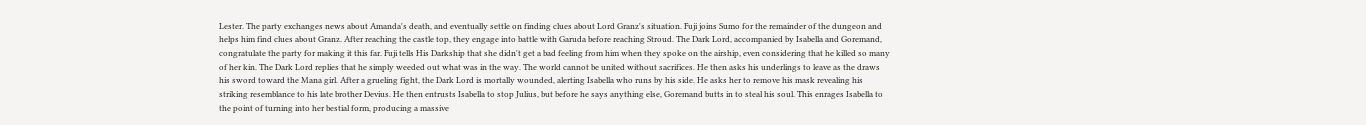Lester. The party exchanges news about Amanda's death, and eventually settle on finding clues about Lord Granz's situation. Fuji joins Sumo for the remainder of the dungeon and helps him find clues about Granz. After reaching the castle top, they engage into battle with Garuda before reaching Stroud. The Dark Lord, accompanied by Isabella and Goremand, congratulate the party for making it this far. Fuji tells His Darkship that she didn't get a bad feeling from him when they spoke on the airship, even considering that he killed so many of her kin. The Dark Lord replies that he simply weeded out what was in the way. The world cannot be united without sacrifices. He then asks his underlings to leave as the draws his sword toward the Mana girl. After a grueling fight, the Dark Lord is mortally wounded, alerting Isabella who runs by his side. He asks her to remove his mask revealing his striking resemblance to his late brother Devius. He then entrusts Isabella to stop Julius, but before he says anything else, Goremand butts in to steal his soul. This enrages Isabella to the point of turning into her bestial form, producing a massive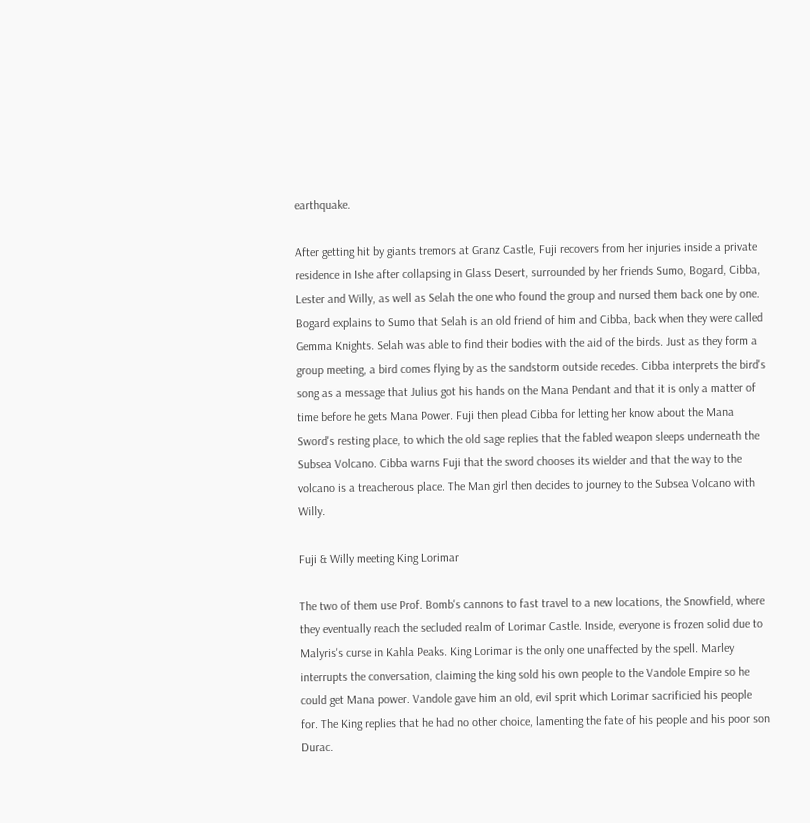earthquake.

After getting hit by giants tremors at Granz Castle, Fuji recovers from her injuries inside a private residence in Ishe after collapsing in Glass Desert, surrounded by her friends Sumo, Bogard, Cibba, Lester and Willy, as well as Selah the one who found the group and nursed them back one by one. Bogard explains to Sumo that Selah is an old friend of him and Cibba, back when they were called Gemma Knights. Selah was able to find their bodies with the aid of the birds. Just as they form a group meeting, a bird comes flying by as the sandstorm outside recedes. Cibba interprets the bird's song as a message that Julius got his hands on the Mana Pendant and that it is only a matter of time before he gets Mana Power. Fuji then plead Cibba for letting her know about the Mana Sword's resting place, to which the old sage replies that the fabled weapon sleeps underneath the Subsea Volcano. Cibba warns Fuji that the sword chooses its wielder and that the way to the volcano is a treacherous place. The Man girl then decides to journey to the Subsea Volcano with Willy.

Fuji & Willy meeting King Lorimar

The two of them use Prof. Bomb's cannons to fast travel to a new locations, the Snowfield, where they eventually reach the secluded realm of Lorimar Castle. Inside, everyone is frozen solid due to Malyris's curse in Kahla Peaks. King Lorimar is the only one unaffected by the spell. Marley interrupts the conversation, claiming the king sold his own people to the Vandole Empire so he could get Mana power. Vandole gave him an old, evil sprit which Lorimar sacrificied his people for. The King replies that he had no other choice, lamenting the fate of his people and his poor son Durac.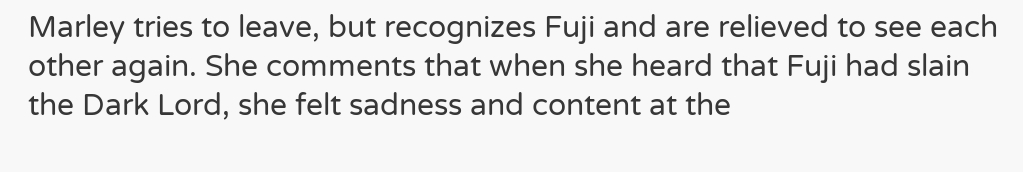Marley tries to leave, but recognizes Fuji and are relieved to see each other again. She comments that when she heard that Fuji had slain the Dark Lord, she felt sadness and content at the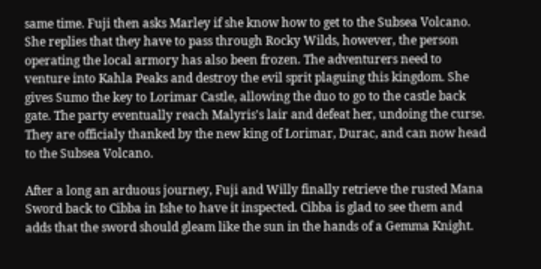same time. Fuji then asks Marley if she know how to get to the Subsea Volcano. She replies that they have to pass through Rocky Wilds, however, the person operating the local armory has also been frozen. The adventurers need to venture into Kahla Peaks and destroy the evil sprit plaguing this kingdom. She gives Sumo the key to Lorimar Castle, allowing the duo to go to the castle back gate. The party eventually reach Malyris's lair and defeat her, undoing the curse. They are officialy thanked by the new king of Lorimar, Durac, and can now head to the Subsea Volcano.

After a long an arduous journey, Fuji and Willy finally retrieve the rusted Mana Sword back to Cibba in Ishe to have it inspected. Cibba is glad to see them and adds that the sword should gleam like the sun in the hands of a Gemma Knight.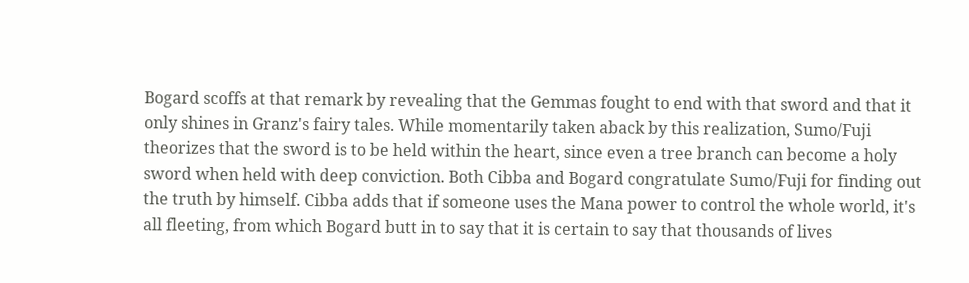Bogard scoffs at that remark by revealing that the Gemmas fought to end with that sword and that it only shines in Granz's fairy tales. While momentarily taken aback by this realization, Sumo/Fuji theorizes that the sword is to be held within the heart, since even a tree branch can become a holy sword when held with deep conviction. Both Cibba and Bogard congratulate Sumo/Fuji for finding out the truth by himself. Cibba adds that if someone uses the Mana power to control the whole world, it's all fleeting, from which Bogard butt in to say that it is certain to say that thousands of lives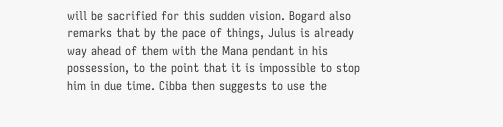will be sacrified for this sudden vision. Bogard also remarks that by the pace of things, Julus is already way ahead of them with the Mana pendant in his possession, to the point that it is impossible to stop him in due time. Cibba then suggests to use the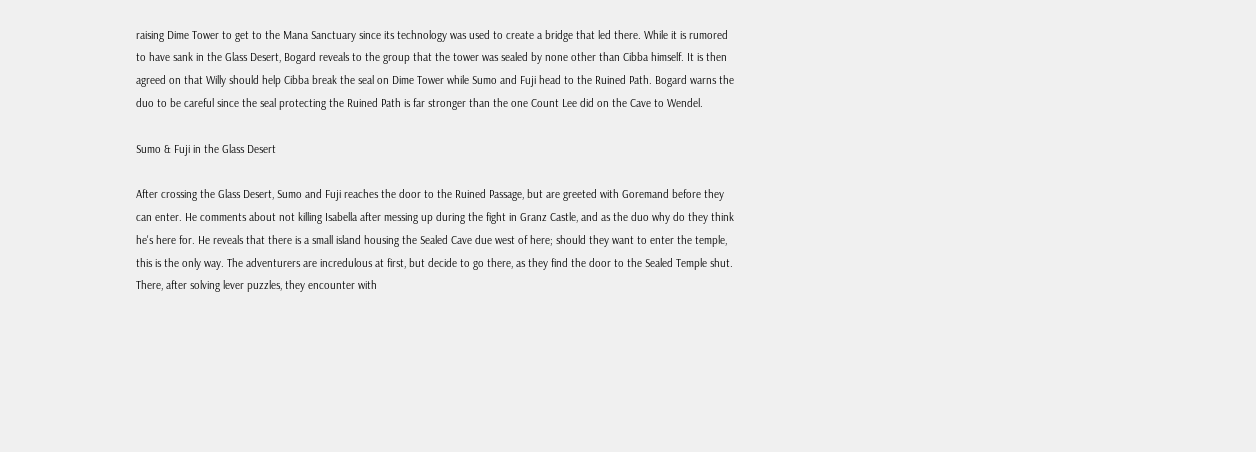raising Dime Tower to get to the Mana Sanctuary since its technology was used to create a bridge that led there. While it is rumored to have sank in the Glass Desert, Bogard reveals to the group that the tower was sealed by none other than Cibba himself. It is then agreed on that Willy should help Cibba break the seal on Dime Tower while Sumo and Fuji head to the Ruined Path. Bogard warns the duo to be careful since the seal protecting the Ruined Path is far stronger than the one Count Lee did on the Cave to Wendel.

Sumo & Fuji in the Glass Desert

After crossing the Glass Desert, Sumo and Fuji reaches the door to the Ruined Passage, but are greeted with Goremand before they can enter. He comments about not killing Isabella after messing up during the fight in Granz Castle, and as the duo why do they think he's here for. He reveals that there is a small island housing the Sealed Cave due west of here; should they want to enter the temple, this is the only way. The adventurers are incredulous at first, but decide to go there, as they find the door to the Sealed Temple shut. There, after solving lever puzzles, they encounter with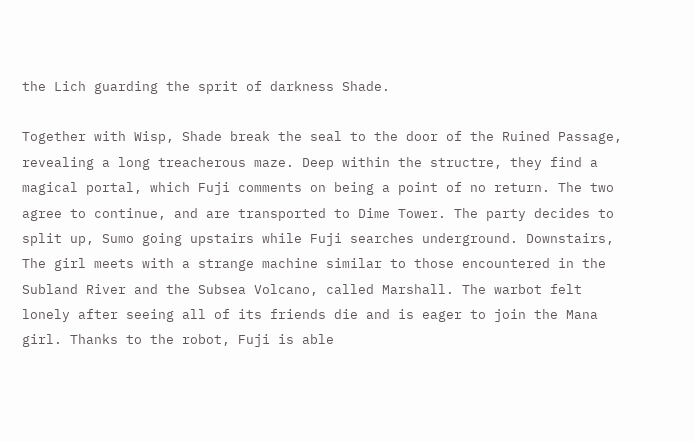the Lich guarding the sprit of darkness Shade.

Together with Wisp, Shade break the seal to the door of the Ruined Passage, revealing a long treacherous maze. Deep within the structre, they find a magical portal, which Fuji comments on being a point of no return. The two agree to continue, and are transported to Dime Tower. The party decides to split up, Sumo going upstairs while Fuji searches underground. Downstairs, The girl meets with a strange machine similar to those encountered in the Subland River and the Subsea Volcano, called Marshall. The warbot felt lonely after seeing all of its friends die and is eager to join the Mana girl. Thanks to the robot, Fuji is able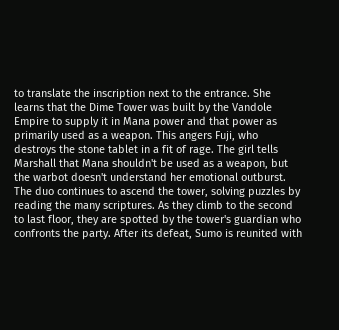to translate the inscription next to the entrance. She learns that the Dime Tower was built by the Vandole Empire to supply it in Mana power and that power as primarily used as a weapon. This angers Fuji, who destroys the stone tablet in a fit of rage. The girl tells Marshall that Mana shouldn't be used as a weapon, but the warbot doesn't understand her emotional outburst. The duo continues to ascend the tower, solving puzzles by reading the many scriptures. As they climb to the second to last floor, they are spotted by the tower's guardian who confronts the party. After its defeat, Sumo is reunited with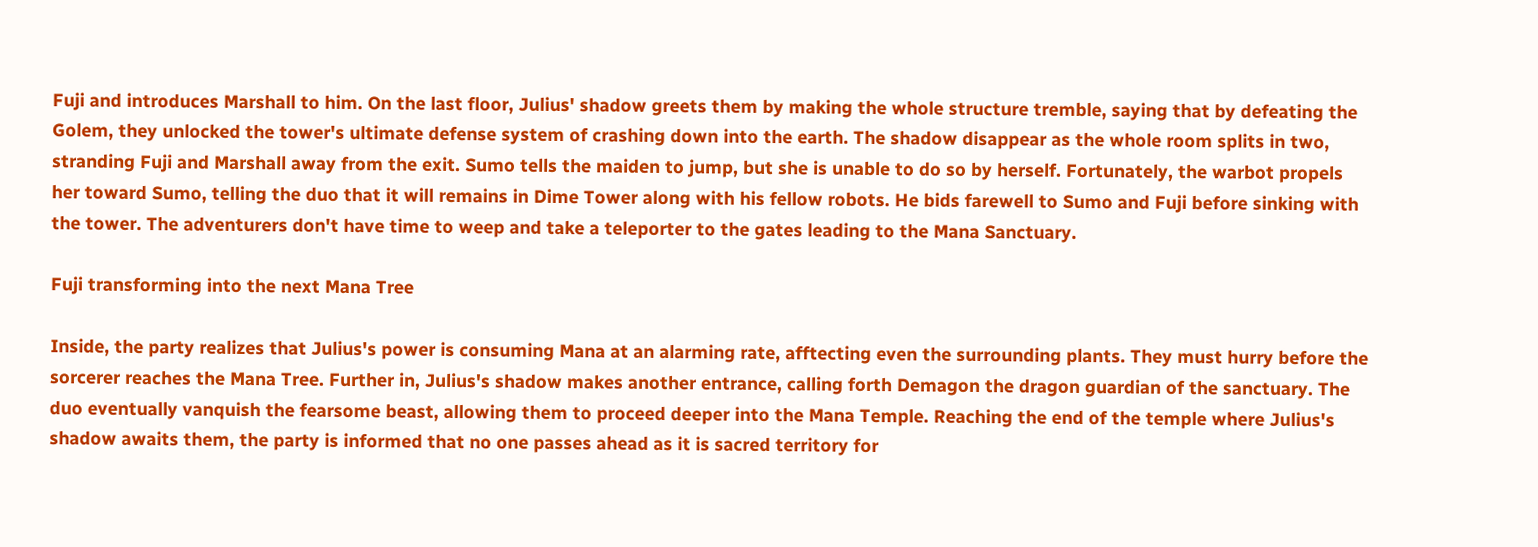Fuji and introduces Marshall to him. On the last floor, Julius' shadow greets them by making the whole structure tremble, saying that by defeating the Golem, they unlocked the tower's ultimate defense system of crashing down into the earth. The shadow disappear as the whole room splits in two, stranding Fuji and Marshall away from the exit. Sumo tells the maiden to jump, but she is unable to do so by herself. Fortunately, the warbot propels her toward Sumo, telling the duo that it will remains in Dime Tower along with his fellow robots. He bids farewell to Sumo and Fuji before sinking with the tower. The adventurers don't have time to weep and take a teleporter to the gates leading to the Mana Sanctuary.

Fuji transforming into the next Mana Tree

Inside, the party realizes that Julius's power is consuming Mana at an alarming rate, afftecting even the surrounding plants. They must hurry before the sorcerer reaches the Mana Tree. Further in, Julius's shadow makes another entrance, calling forth Demagon the dragon guardian of the sanctuary. The duo eventually vanquish the fearsome beast, allowing them to proceed deeper into the Mana Temple. Reaching the end of the temple where Julius's shadow awaits them, the party is informed that no one passes ahead as it is sacred territory for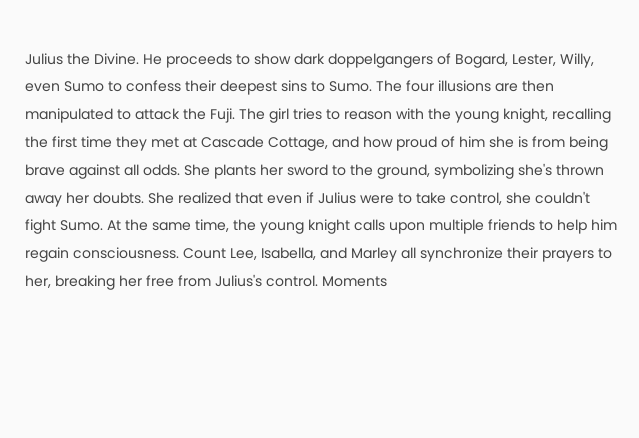Julius the Divine. He proceeds to show dark doppelgangers of Bogard, Lester, Willy, even Sumo to confess their deepest sins to Sumo. The four illusions are then manipulated to attack the Fuji. The girl tries to reason with the young knight, recalling the first time they met at Cascade Cottage, and how proud of him she is from being brave against all odds. She plants her sword to the ground, symbolizing she's thrown away her doubts. She realized that even if Julius were to take control, she couldn't fight Sumo. At the same time, the young knight calls upon multiple friends to help him regain consciousness. Count Lee, Isabella, and Marley all synchronize their prayers to her, breaking her free from Julius's control. Moments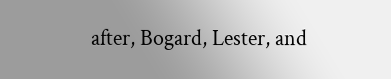after, Bogard, Lester, and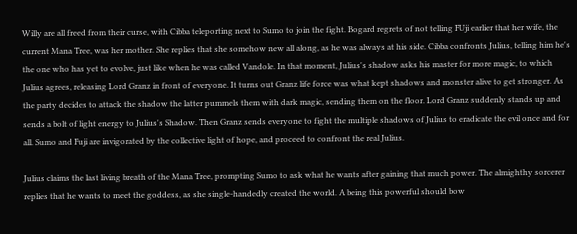Willy are all freed from their curse, with Cibba teleporting next to Sumo to join the fight. Bogard regrets of not telling FUji earlier that her wife, the current Mana Tree, was her mother. She replies that she somehow new all along, as he was always at his side. Cibba confronts Julius, telling him he's the one who has yet to evolve, just like when he was called Vandole. In that moment, Julius's shadow asks his master for more magic, to which Julius agrees, releasing Lord Granz in front of everyone. It turns out Granz life force was what kept shadows and monster alive to get stronger. As the party decides to attack the shadow the latter pummels them with dark magic, sending them on the floor. Lord Granz suddenly stands up and sends a bolt of light energy to Julius's Shadow. Then Granz sends everyone to fight the multiple shadows of Julius to eradicate the evil once and for all. Sumo and Fuji are invigorated by the collective light of hope, and proceed to confront the real Julius.

Julius claims the last living breath of the Mana Tree, prompting Sumo to ask what he wants after gaining that much power. The almighthy sorcerer replies that he wants to meet the goddess, as she single-handedly created the world. A being this powerful should bow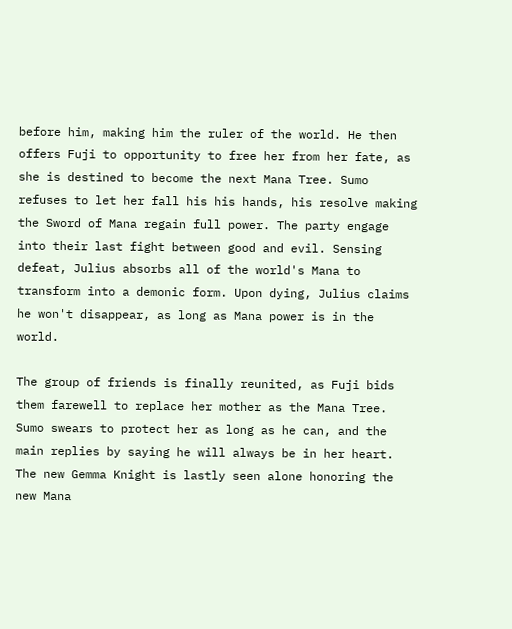before him, making him the ruler of the world. He then offers Fuji to opportunity to free her from her fate, as she is destined to become the next Mana Tree. Sumo refuses to let her fall his his hands, his resolve making the Sword of Mana regain full power. The party engage into their last fight between good and evil. Sensing defeat, Julius absorbs all of the world's Mana to transform into a demonic form. Upon dying, Julius claims he won't disappear, as long as Mana power is in the world.

The group of friends is finally reunited, as Fuji bids them farewell to replace her mother as the Mana Tree. Sumo swears to protect her as long as he can, and the main replies by saying he will always be in her heart. The new Gemma Knight is lastly seen alone honoring the new Mana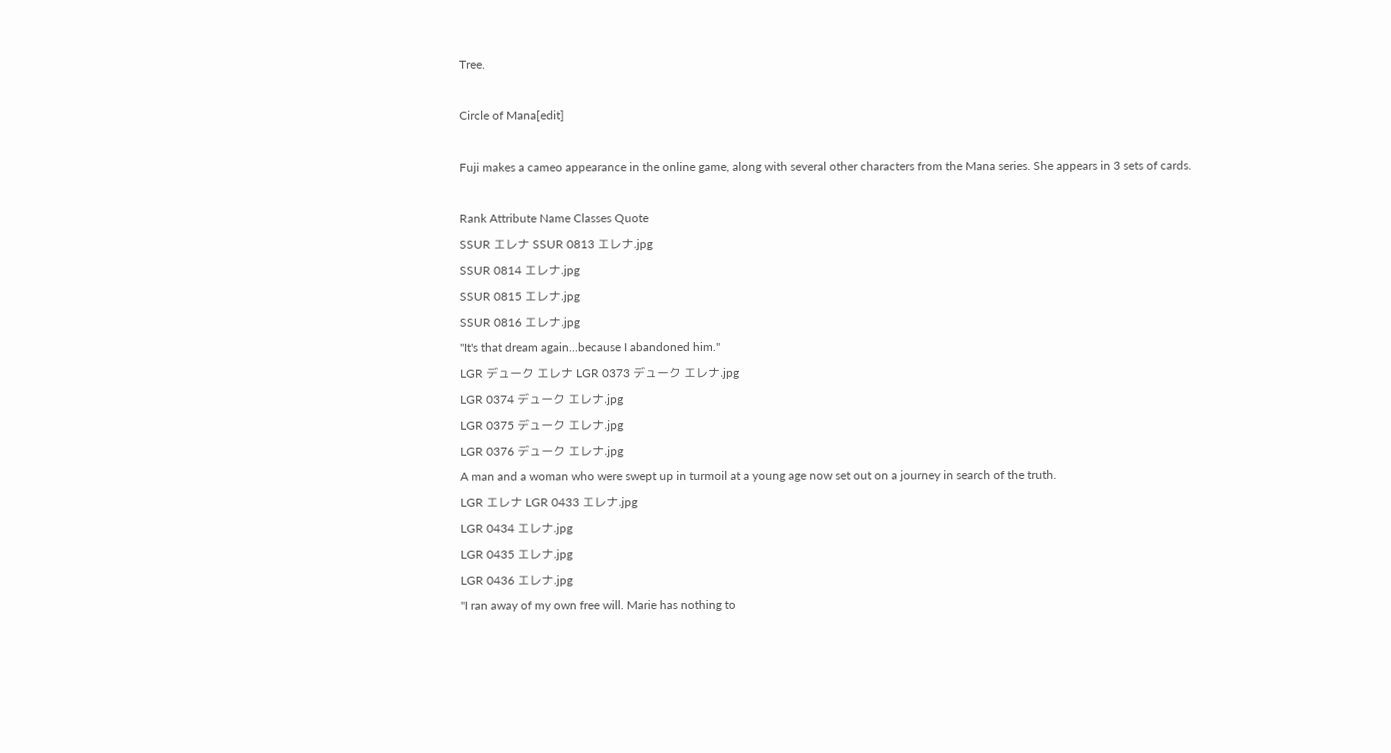Tree.

Circle of Mana[edit]

Fuji makes a cameo appearance in the online game, along with several other characters from the Mana series. She appears in 3 sets of cards.

Rank Attribute Name Classes Quote
SSUR エレナ SSUR 0813 エレナ.jpg
SSUR 0814 エレナ.jpg
SSUR 0815 エレナ.jpg
SSUR 0816 エレナ.jpg
"It's that dream again...because I abandoned him."
LGR デューク エレナ LGR 0373 デューク エレナ.jpg
LGR 0374 デューク エレナ.jpg
LGR 0375 デューク エレナ.jpg
LGR 0376 デューク エレナ.jpg
A man and a woman who were swept up in turmoil at a young age now set out on a journey in search of the truth.
LGR エレナ LGR 0433 エレナ.jpg
LGR 0434 エレナ.jpg
LGR 0435 エレナ.jpg
LGR 0436 エレナ.jpg
"I ran away of my own free will. Marie has nothing to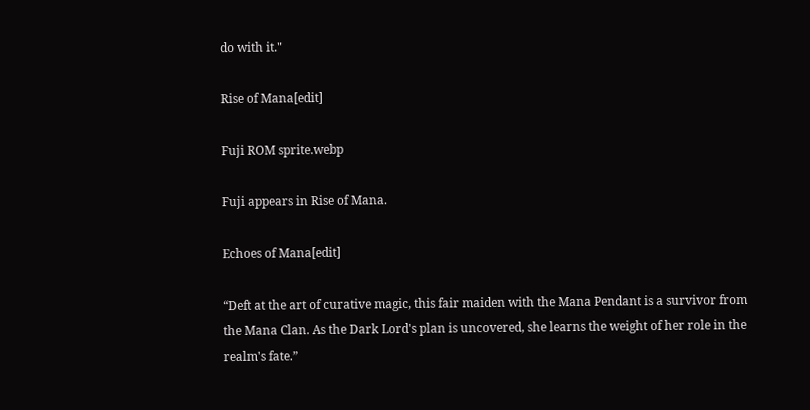do with it."

Rise of Mana[edit]

Fuji ROM sprite.webp

Fuji appears in Rise of Mana.

Echoes of Mana[edit]

“Deft at the art of curative magic, this fair maiden with the Mana Pendant is a survivor from the Mana Clan. As the Dark Lord's plan is uncovered, she learns the weight of her role in the realm's fate.”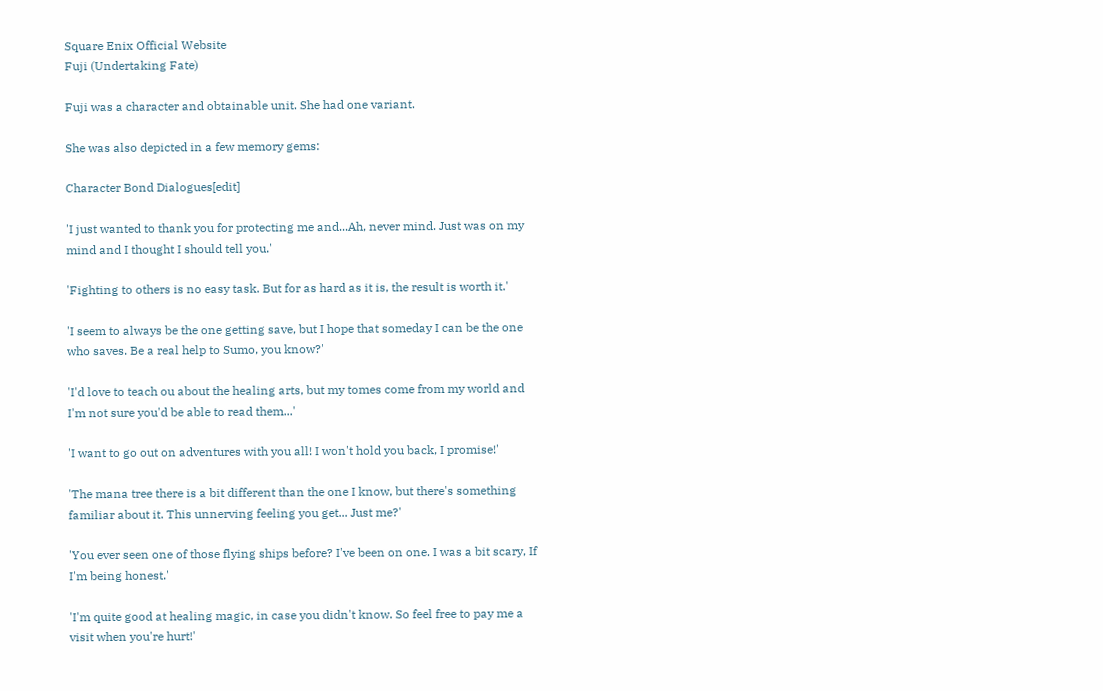Square Enix Official Website
Fuji (Undertaking Fate)

Fuji was a character and obtainable unit. She had one variant.

She was also depicted in a few memory gems:

Character Bond Dialogues[edit]

'I just wanted to thank you for protecting me and...Ah, never mind. Just was on my mind and I thought I should tell you.'

'Fighting to others is no easy task. But for as hard as it is, the result is worth it.'

'I seem to always be the one getting save, but I hope that someday I can be the one who saves. Be a real help to Sumo, you know?'

'I'd love to teach ou about the healing arts, but my tomes come from my world and I'm not sure you'd be able to read them...'

'I want to go out on adventures with you all! I won't hold you back, I promise!'

'The mana tree there is a bit different than the one I know, but there's something familiar about it. This unnerving feeling you get... Just me?'

'You ever seen one of those flying ships before? I've been on one. I was a bit scary, If I'm being honest.'

'I'm quite good at healing magic, in case you didn't know. So feel free to pay me a visit when you're hurt!'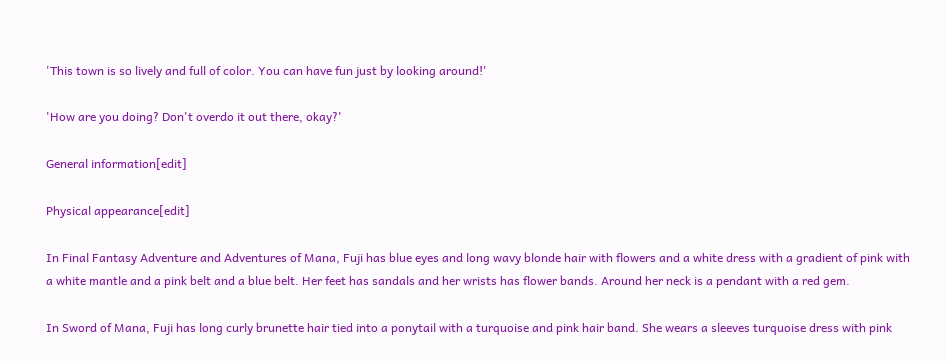'This town is so lively and full of color. You can have fun just by looking around!'

'How are you doing? Don't overdo it out there, okay?'

General information[edit]

Physical appearance[edit]

In Final Fantasy Adventure and Adventures of Mana, Fuji has blue eyes and long wavy blonde hair with flowers and a white dress with a gradient of pink with a white mantle and a pink belt and a blue belt. Her feet has sandals and her wrists has flower bands. Around her neck is a pendant with a red gem.

In Sword of Mana, Fuji has long curly brunette hair tied into a ponytail with a turquoise and pink hair band. She wears a sleeves turquoise dress with pink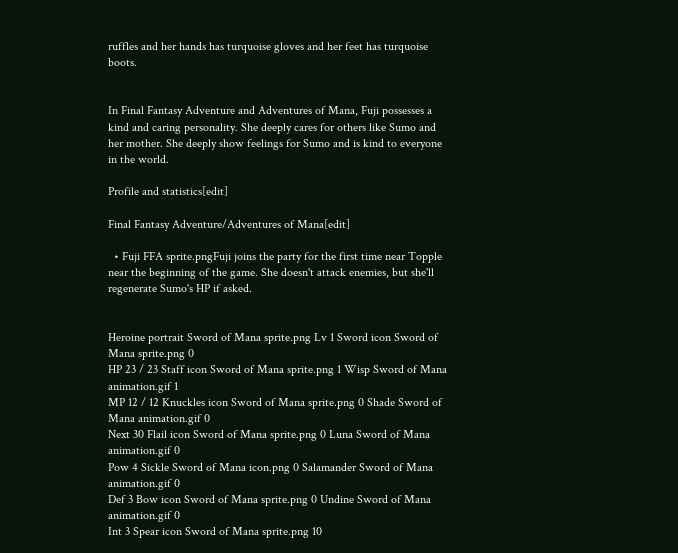ruffles and her hands has turquoise gloves and her feet has turquoise boots.


In Final Fantasy Adventure and Adventures of Mana, Fuji possesses a kind and caring personality. She deeply cares for others like Sumo and her mother. She deeply show feelings for Sumo and is kind to everyone in the world.

Profile and statistics[edit]

Final Fantasy Adventure/Adventures of Mana[edit]

  • Fuji FFA sprite.pngFuji joins the party for the first time near Topple near the beginning of the game. She doesn't attack enemies, but she'll regenerate Sumo's HP if asked.


Heroine portrait Sword of Mana sprite.png Lv 1 Sword icon Sword of Mana sprite.png 0
HP 23 / 23 Staff icon Sword of Mana sprite.png 1 Wisp Sword of Mana animation.gif 1
MP 12 / 12 Knuckles icon Sword of Mana sprite.png 0 Shade Sword of Mana animation.gif 0
Next 30 Flail icon Sword of Mana sprite.png 0 Luna Sword of Mana animation.gif 0
Pow 4 Sickle Sword of Mana icon.png 0 Salamander Sword of Mana animation.gif 0
Def 3 Bow icon Sword of Mana sprite.png 0 Undine Sword of Mana animation.gif 0
Int 3 Spear icon Sword of Mana sprite.png 10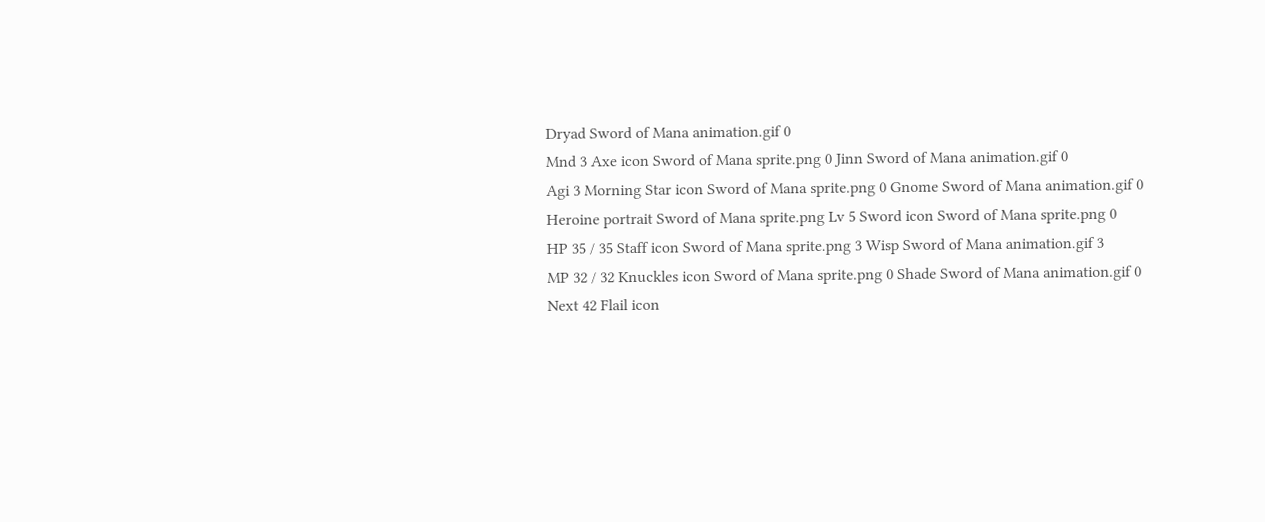Dryad Sword of Mana animation.gif 0
Mnd 3 Axe icon Sword of Mana sprite.png 0 Jinn Sword of Mana animation.gif 0
Agi 3 Morning Star icon Sword of Mana sprite.png 0 Gnome Sword of Mana animation.gif 0
Heroine portrait Sword of Mana sprite.png Lv 5 Sword icon Sword of Mana sprite.png 0
HP 35 / 35 Staff icon Sword of Mana sprite.png 3 Wisp Sword of Mana animation.gif 3
MP 32 / 32 Knuckles icon Sword of Mana sprite.png 0 Shade Sword of Mana animation.gif 0
Next 42 Flail icon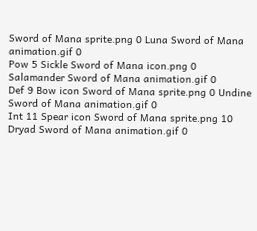Sword of Mana sprite.png 0 Luna Sword of Mana animation.gif 0
Pow 5 Sickle Sword of Mana icon.png 0 Salamander Sword of Mana animation.gif 0
Def 9 Bow icon Sword of Mana sprite.png 0 Undine Sword of Mana animation.gif 0
Int 11 Spear icon Sword of Mana sprite.png 10 Dryad Sword of Mana animation.gif 0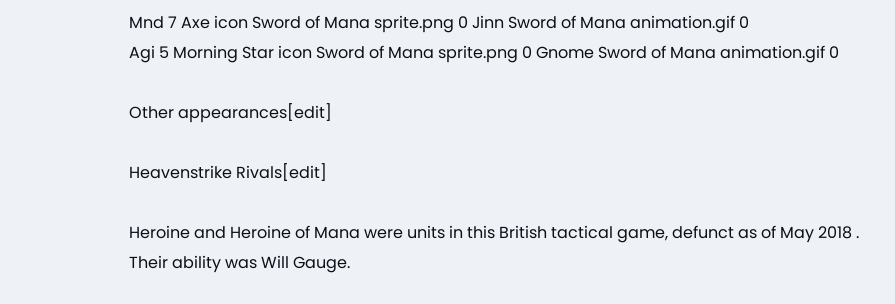Mnd 7 Axe icon Sword of Mana sprite.png 0 Jinn Sword of Mana animation.gif 0
Agi 5 Morning Star icon Sword of Mana sprite.png 0 Gnome Sword of Mana animation.gif 0

Other appearances[edit]

Heavenstrike Rivals[edit]

Heroine and Heroine of Mana were units in this British tactical game, defunct as of May 2018 . Their ability was Will Gauge.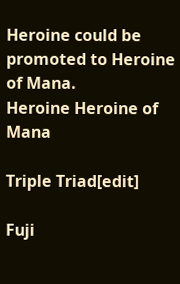Heroine could be promoted to Heroine of Mana.
Heroine Heroine of Mana

Triple Triad[edit]

Fuji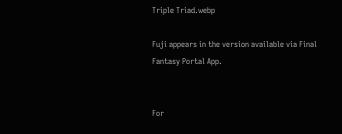Triple Triad.webp

Fuji appears in the version available via Final Fantasy Portal App.


For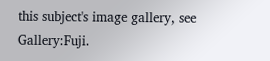this subject's image gallery, see Gallery:Fuji.